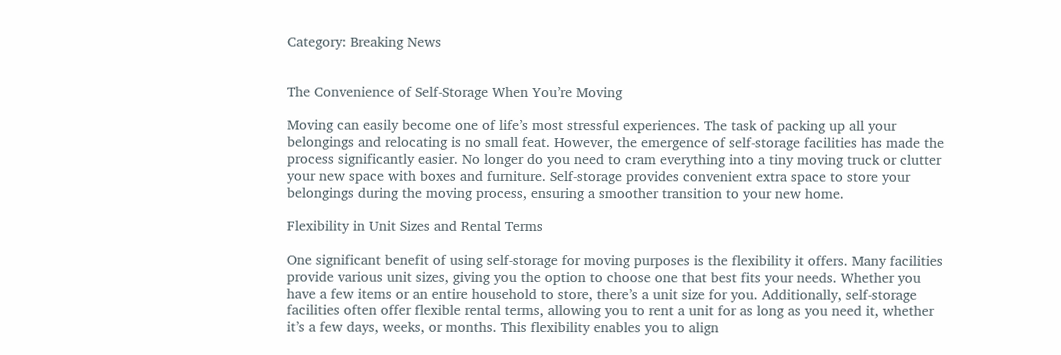Category: Breaking News


The Convenience of Self-Storage When You’re Moving

Moving can easily become one of life’s most stressful experiences. The task of packing up all your belongings and relocating is no small feat. However, the emergence of self-storage facilities has made the process significantly easier. No longer do you need to cram everything into a tiny moving truck or clutter your new space with boxes and furniture. Self-storage provides convenient extra space to store your belongings during the moving process, ensuring a smoother transition to your new home.

Flexibility in Unit Sizes and Rental Terms

One significant benefit of using self-storage for moving purposes is the flexibility it offers. Many facilities provide various unit sizes, giving you the option to choose one that best fits your needs. Whether you have a few items or an entire household to store, there’s a unit size for you. Additionally, self-storage facilities often offer flexible rental terms, allowing you to rent a unit for as long as you need it, whether it’s a few days, weeks, or months. This flexibility enables you to align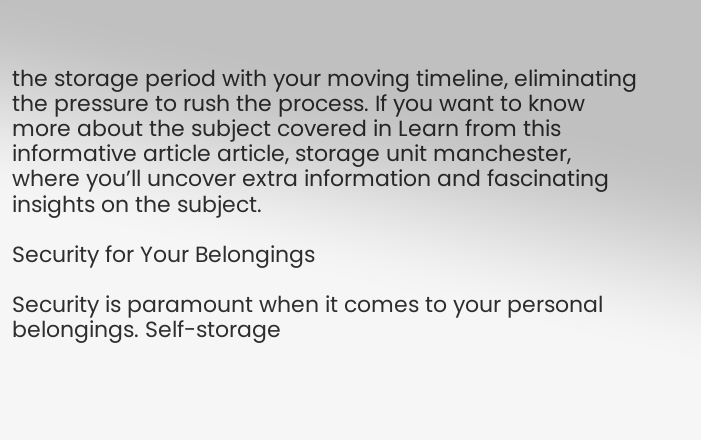the storage period with your moving timeline, eliminating the pressure to rush the process. If you want to know more about the subject covered in Learn from this informative article article, storage unit manchester, where you’ll uncover extra information and fascinating insights on the subject.

Security for Your Belongings

Security is paramount when it comes to your personal belongings. Self-storage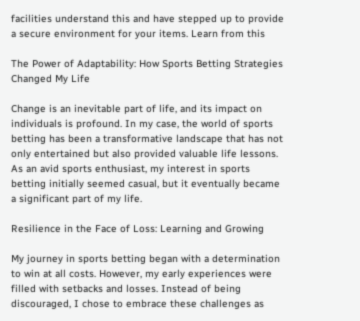facilities understand this and have stepped up to provide a secure environment for your items. Learn from this

The Power of Adaptability: How Sports Betting Strategies Changed My Life

Change is an inevitable part of life, and its impact on individuals is profound. In my case, the world of sports betting has been a transformative landscape that has not only entertained but also provided valuable life lessons. As an avid sports enthusiast, my interest in sports betting initially seemed casual, but it eventually became a significant part of my life.

Resilience in the Face of Loss: Learning and Growing

My journey in sports betting began with a determination to win at all costs. However, my early experiences were filled with setbacks and losses. Instead of being discouraged, I chose to embrace these challenges as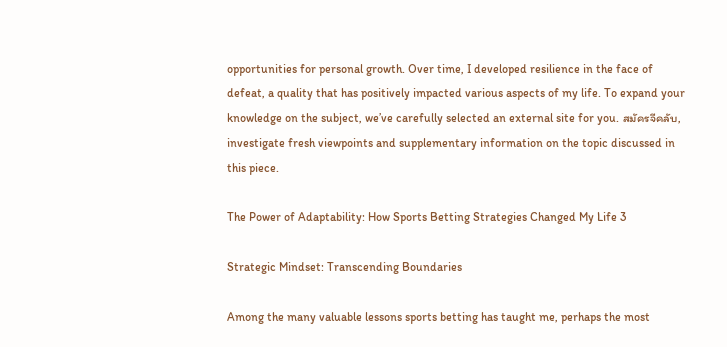opportunities for personal growth. Over time, I developed resilience in the face of defeat, a quality that has positively impacted various aspects of my life. To expand your knowledge on the subject, we’ve carefully selected an external site for you. สมัครจีคลับ, investigate fresh viewpoints and supplementary information on the topic discussed in this piece.

The Power of Adaptability: How Sports Betting Strategies Changed My Life 3

Strategic Mindset: Transcending Boundaries

Among the many valuable lessons sports betting has taught me, perhaps the most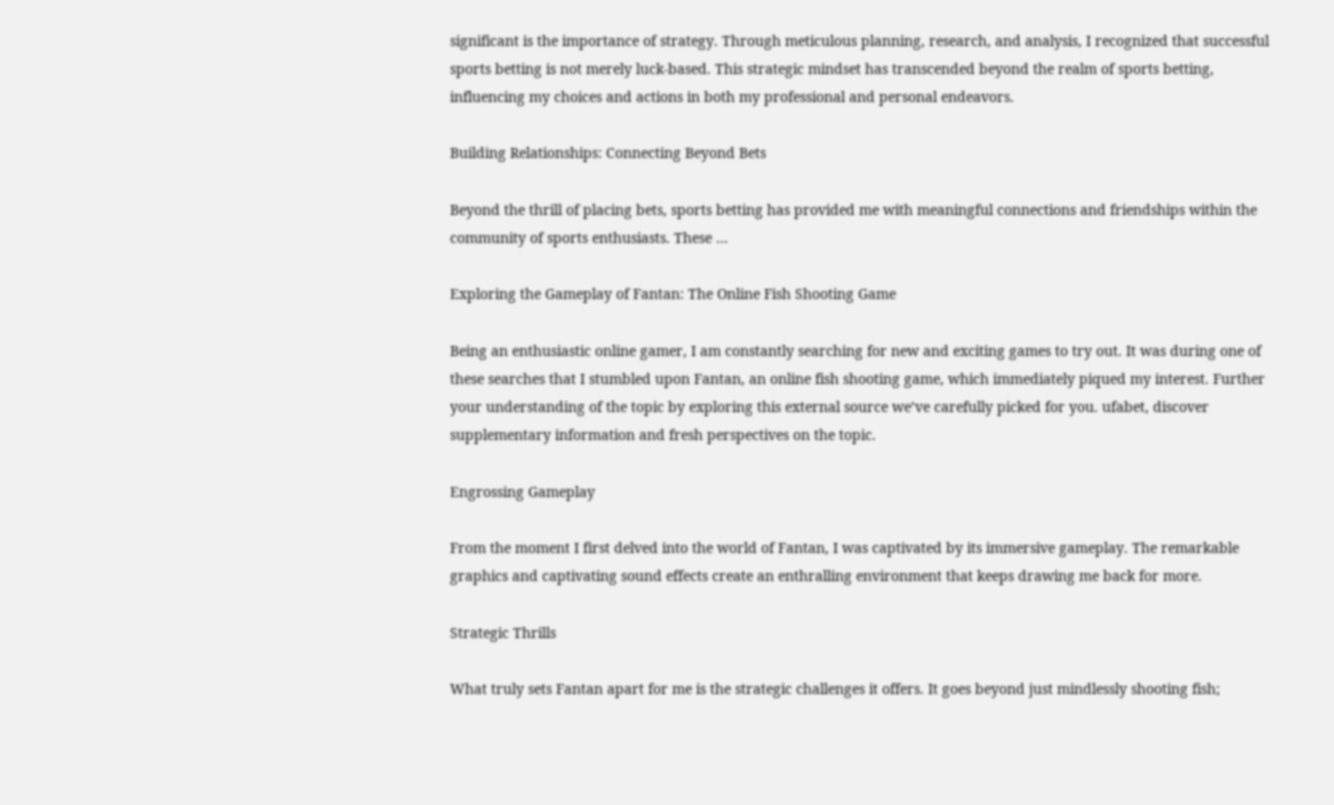significant is the importance of strategy. Through meticulous planning, research, and analysis, I recognized that successful sports betting is not merely luck-based. This strategic mindset has transcended beyond the realm of sports betting, influencing my choices and actions in both my professional and personal endeavors.

Building Relationships: Connecting Beyond Bets

Beyond the thrill of placing bets, sports betting has provided me with meaningful connections and friendships within the community of sports enthusiasts. These …

Exploring the Gameplay of Fantan: The Online Fish Shooting Game

Being an enthusiastic online gamer, I am constantly searching for new and exciting games to try out. It was during one of these searches that I stumbled upon Fantan, an online fish shooting game, which immediately piqued my interest. Further your understanding of the topic by exploring this external source we’ve carefully picked for you. ufabet, discover supplementary information and fresh perspectives on the topic.

Engrossing Gameplay

From the moment I first delved into the world of Fantan, I was captivated by its immersive gameplay. The remarkable graphics and captivating sound effects create an enthralling environment that keeps drawing me back for more.

Strategic Thrills

What truly sets Fantan apart for me is the strategic challenges it offers. It goes beyond just mindlessly shooting fish;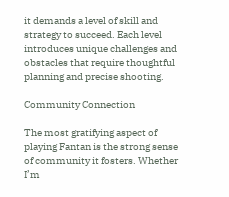it demands a level of skill and strategy to succeed. Each level introduces unique challenges and obstacles that require thoughtful planning and precise shooting.

Community Connection

The most gratifying aspect of playing Fantan is the strong sense of community it fosters. Whether I’m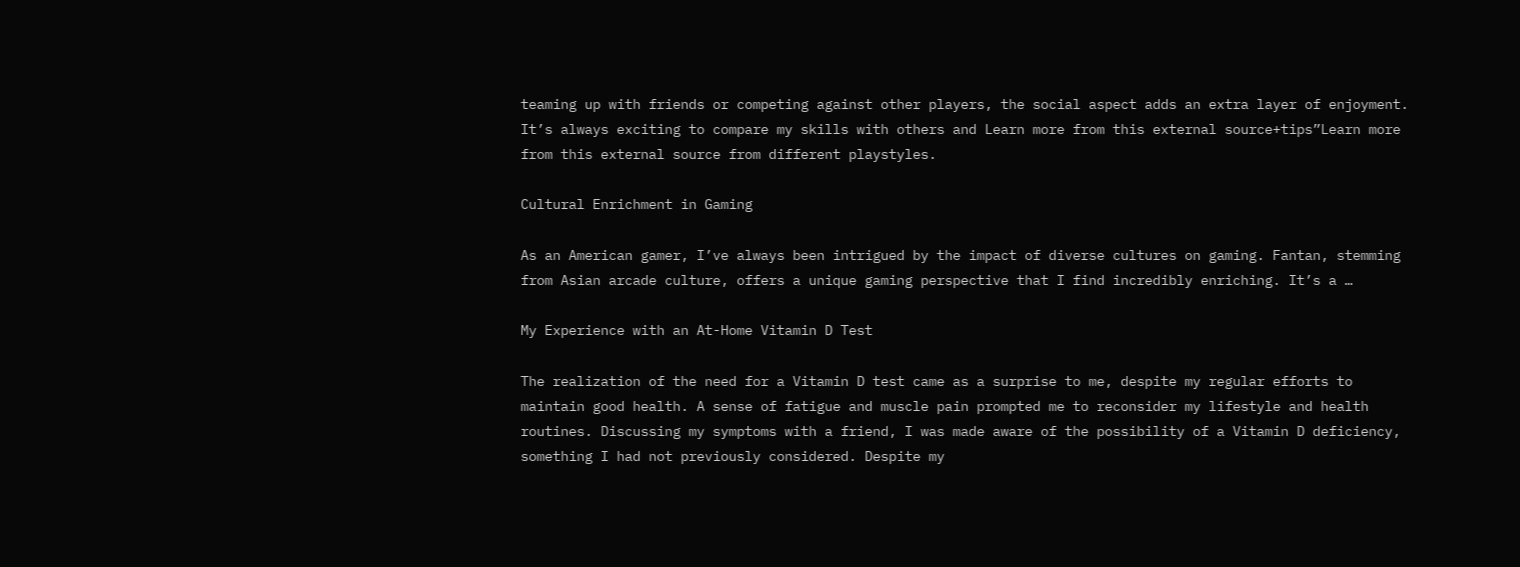teaming up with friends or competing against other players, the social aspect adds an extra layer of enjoyment. It’s always exciting to compare my skills with others and Learn more from this external source+tips”Learn more from this external source from different playstyles.

Cultural Enrichment in Gaming

As an American gamer, I’ve always been intrigued by the impact of diverse cultures on gaming. Fantan, stemming from Asian arcade culture, offers a unique gaming perspective that I find incredibly enriching. It’s a …

My Experience with an At-Home Vitamin D Test

The realization of the need for a Vitamin D test came as a surprise to me, despite my regular efforts to maintain good health. A sense of fatigue and muscle pain prompted me to reconsider my lifestyle and health routines. Discussing my symptoms with a friend, I was made aware of the possibility of a Vitamin D deficiency, something I had not previously considered. Despite my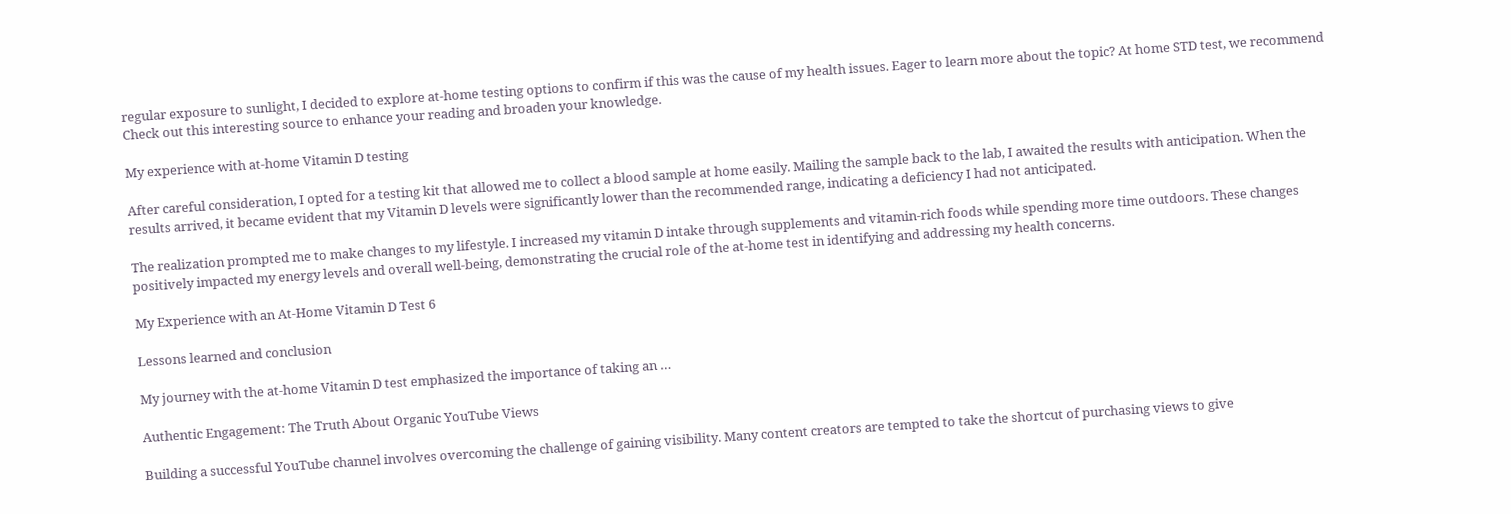regular exposure to sunlight, I decided to explore at-home testing options to confirm if this was the cause of my health issues. Eager to learn more about the topic? At home STD test, we recommend Check out this interesting source to enhance your reading and broaden your knowledge.

My experience with at-home Vitamin D testing

After careful consideration, I opted for a testing kit that allowed me to collect a blood sample at home easily. Mailing the sample back to the lab, I awaited the results with anticipation. When the results arrived, it became evident that my Vitamin D levels were significantly lower than the recommended range, indicating a deficiency I had not anticipated.

The realization prompted me to make changes to my lifestyle. I increased my vitamin D intake through supplements and vitamin-rich foods while spending more time outdoors. These changes positively impacted my energy levels and overall well-being, demonstrating the crucial role of the at-home test in identifying and addressing my health concerns.

My Experience with an At-Home Vitamin D Test 6

Lessons learned and conclusion

My journey with the at-home Vitamin D test emphasized the importance of taking an …

Authentic Engagement: The Truth About Organic YouTube Views

Building a successful YouTube channel involves overcoming the challenge of gaining visibility. Many content creators are tempted to take the shortcut of purchasing views to give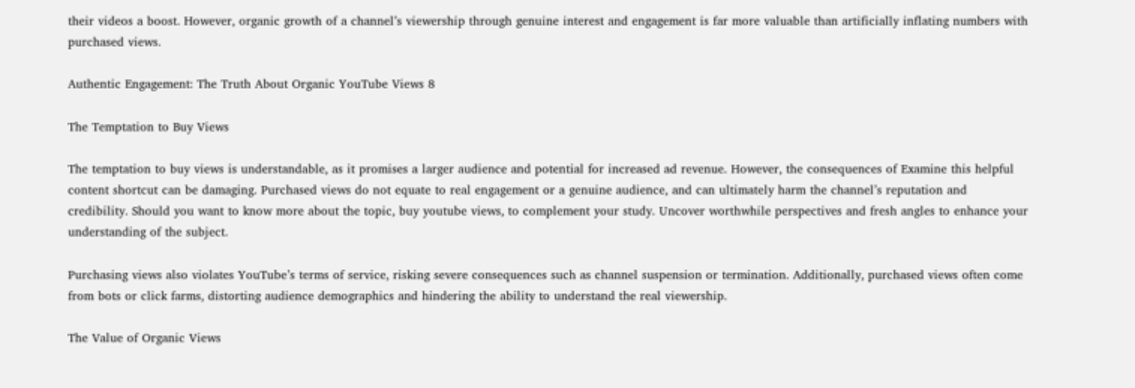their videos a boost. However, organic growth of a channel’s viewership through genuine interest and engagement is far more valuable than artificially inflating numbers with purchased views.

Authentic Engagement: The Truth About Organic YouTube Views 8

The Temptation to Buy Views

The temptation to buy views is understandable, as it promises a larger audience and potential for increased ad revenue. However, the consequences of Examine this helpful content shortcut can be damaging. Purchased views do not equate to real engagement or a genuine audience, and can ultimately harm the channel’s reputation and credibility. Should you want to know more about the topic, buy youtube views, to complement your study. Uncover worthwhile perspectives and fresh angles to enhance your understanding of the subject.

Purchasing views also violates YouTube’s terms of service, risking severe consequences such as channel suspension or termination. Additionally, purchased views often come from bots or click farms, distorting audience demographics and hindering the ability to understand the real viewership.

The Value of Organic Views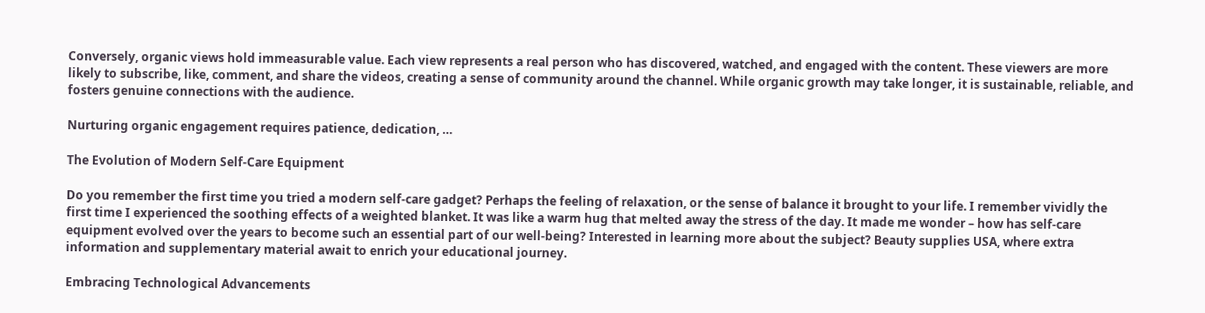Conversely, organic views hold immeasurable value. Each view represents a real person who has discovered, watched, and engaged with the content. These viewers are more likely to subscribe, like, comment, and share the videos, creating a sense of community around the channel. While organic growth may take longer, it is sustainable, reliable, and fosters genuine connections with the audience.

Nurturing organic engagement requires patience, dedication, …

The Evolution of Modern Self-Care Equipment

Do you remember the first time you tried a modern self-care gadget? Perhaps the feeling of relaxation, or the sense of balance it brought to your life. I remember vividly the first time I experienced the soothing effects of a weighted blanket. It was like a warm hug that melted away the stress of the day. It made me wonder – how has self-care equipment evolved over the years to become such an essential part of our well-being? Interested in learning more about the subject? Beauty supplies USA, where extra information and supplementary material await to enrich your educational journey.

Embracing Technological Advancements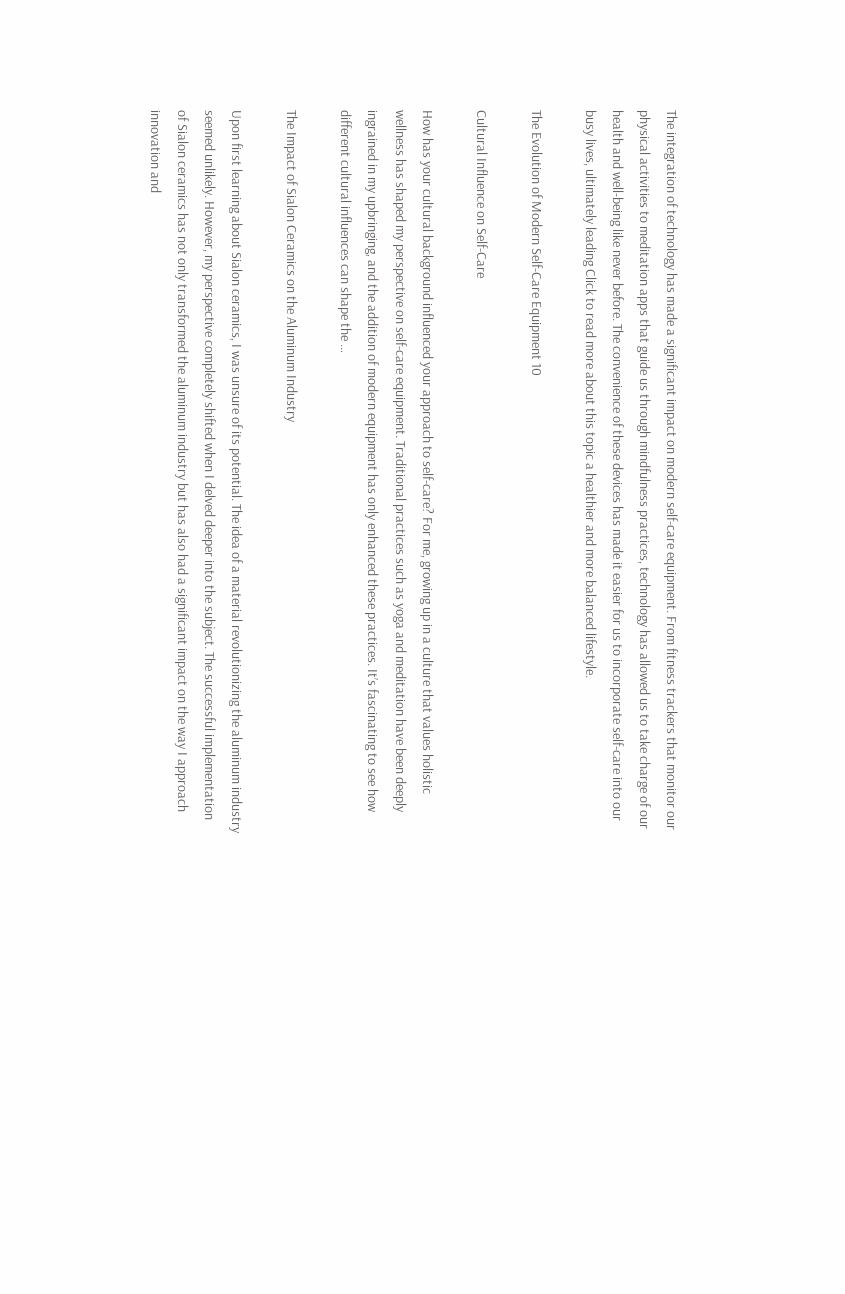The integration of technology has made a significant impact on modern self-care equipment. From fitness trackers that monitor our physical activities to meditation apps that guide us through mindfulness practices, technology has allowed us to take charge of our health and well-being like never before. The convenience of these devices has made it easier for us to incorporate self-care into our busy lives, ultimately leading Click to read more about this topic a healthier and more balanced lifestyle.

The Evolution of Modern Self-Care Equipment 10

Cultural Influence on Self-Care

How has your cultural background influenced your approach to self-care? For me, growing up in a culture that values holistic wellness has shaped my perspective on self-care equipment. Traditional practices such as yoga and meditation have been deeply ingrained in my upbringing, and the addition of modern equipment has only enhanced these practices. It’s fascinating to see how different cultural influences can shape the …

The Impact of Sialon Ceramics on the Aluminum Industry

Upon first learning about Sialon ceramics, I was unsure of its potential. The idea of a material revolutionizing the aluminum industry seemed unlikely. However, my perspective completely shifted when I delved deeper into the subject. The successful implementation of Sialon ceramics has not only transformed the aluminum industry but has also had a significant impact on the way I approach innovation and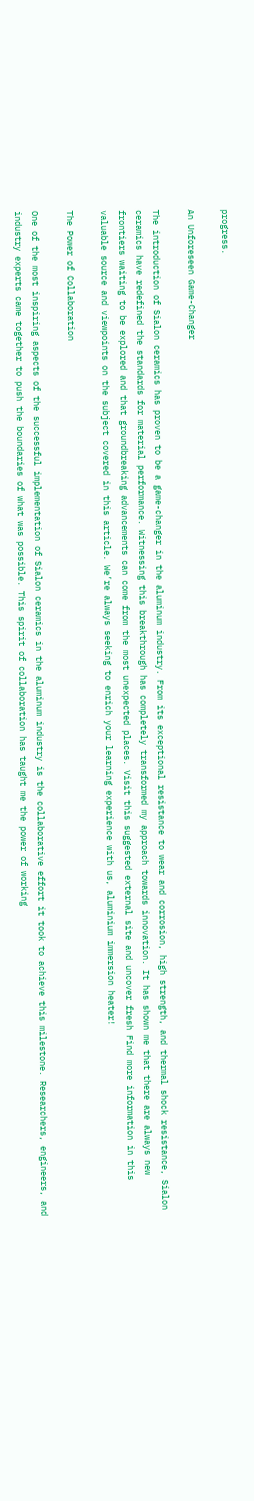progress.

An Unforeseen Game-Changer

The introduction of Sialon ceramics has proven to be a game-changer in the aluminum industry. From its exceptional resistance to wear and corrosion, high strength, and thermal shock resistance, Sialon ceramics have redefined the standards for material performance. Witnessing this breakthrough has completely transformed my approach towards innovation. It has shown me that there are always new frontiers waiting to be explored and that groundbreaking advancements can come from the most unexpected places. Visit this suggested external site and uncover fresh Find more information in this valuable source and viewpoints on the subject covered in this article. We’re always seeking to enrich your learning experience with us, aluminium immersion heater!

The Power of Collaboration

One of the most inspiring aspects of the successful implementation of Sialon ceramics in the aluminum industry is the collaborative effort it took to achieve this milestone. Researchers, engineers, and industry experts came together to push the boundaries of what was possible. This spirit of collaboration has taught me the power of working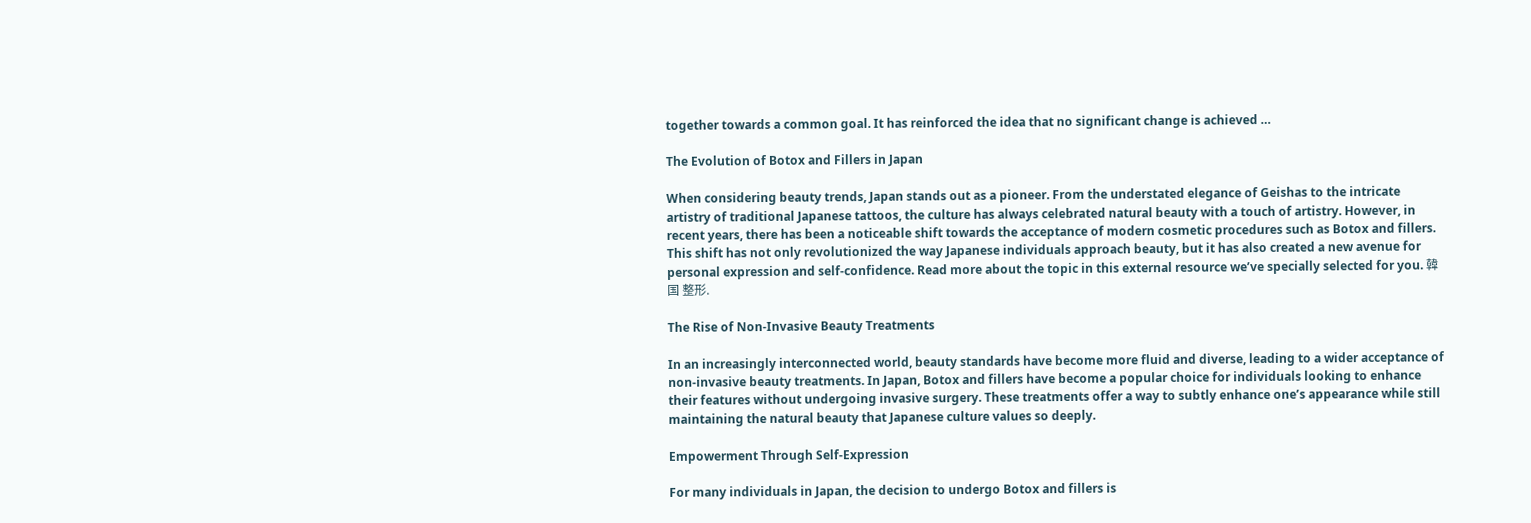together towards a common goal. It has reinforced the idea that no significant change is achieved …

The Evolution of Botox and Fillers in Japan

When considering beauty trends, Japan stands out as a pioneer. From the understated elegance of Geishas to the intricate artistry of traditional Japanese tattoos, the culture has always celebrated natural beauty with a touch of artistry. However, in recent years, there has been a noticeable shift towards the acceptance of modern cosmetic procedures such as Botox and fillers. This shift has not only revolutionized the way Japanese individuals approach beauty, but it has also created a new avenue for personal expression and self-confidence. Read more about the topic in this external resource we’ve specially selected for you. 韓国 整形.

The Rise of Non-Invasive Beauty Treatments

In an increasingly interconnected world, beauty standards have become more fluid and diverse, leading to a wider acceptance of non-invasive beauty treatments. In Japan, Botox and fillers have become a popular choice for individuals looking to enhance their features without undergoing invasive surgery. These treatments offer a way to subtly enhance one’s appearance while still maintaining the natural beauty that Japanese culture values so deeply.

Empowerment Through Self-Expression

For many individuals in Japan, the decision to undergo Botox and fillers is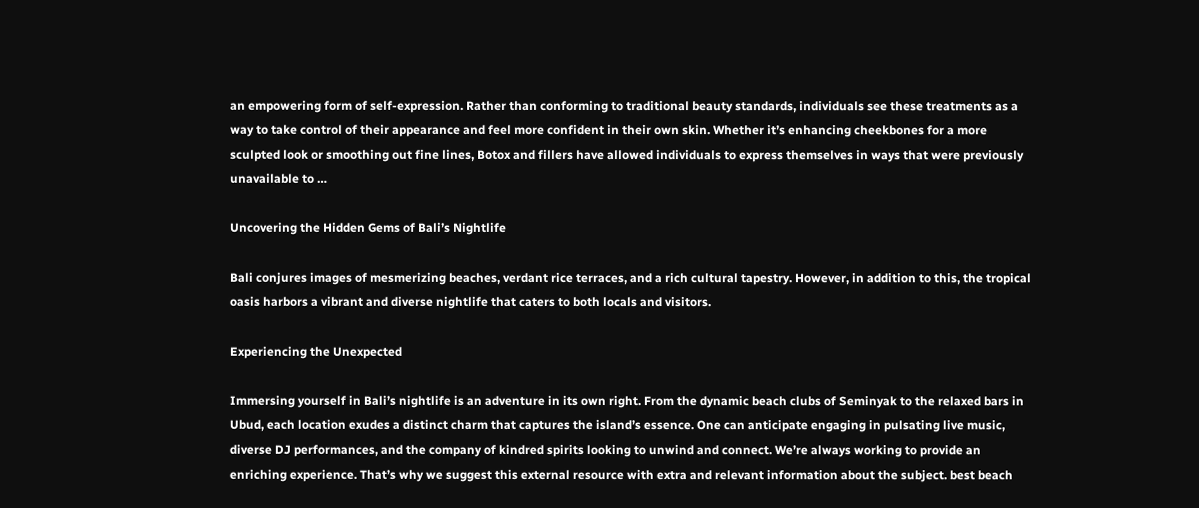an empowering form of self-expression. Rather than conforming to traditional beauty standards, individuals see these treatments as a way to take control of their appearance and feel more confident in their own skin. Whether it’s enhancing cheekbones for a more sculpted look or smoothing out fine lines, Botox and fillers have allowed individuals to express themselves in ways that were previously unavailable to …

Uncovering the Hidden Gems of Bali’s Nightlife

Bali conjures images of mesmerizing beaches, verdant rice terraces, and a rich cultural tapestry. However, in addition to this, the tropical oasis harbors a vibrant and diverse nightlife that caters to both locals and visitors.

Experiencing the Unexpected

Immersing yourself in Bali’s nightlife is an adventure in its own right. From the dynamic beach clubs of Seminyak to the relaxed bars in Ubud, each location exudes a distinct charm that captures the island’s essence. One can anticipate engaging in pulsating live music, diverse DJ performances, and the company of kindred spirits looking to unwind and connect. We’re always working to provide an enriching experience. That’s why we suggest this external resource with extra and relevant information about the subject. best beach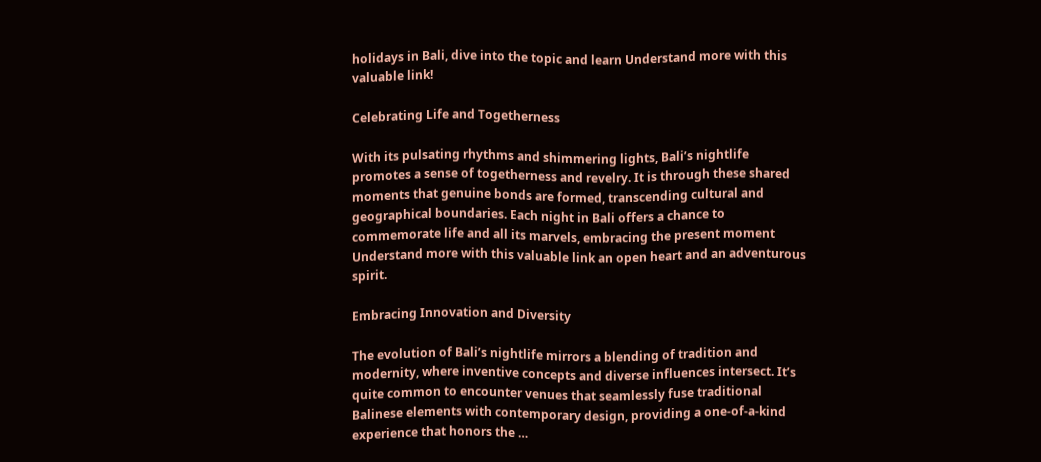holidays in Bali, dive into the topic and learn Understand more with this valuable link!

Celebrating Life and Togetherness

With its pulsating rhythms and shimmering lights, Bali’s nightlife promotes a sense of togetherness and revelry. It is through these shared moments that genuine bonds are formed, transcending cultural and geographical boundaries. Each night in Bali offers a chance to commemorate life and all its marvels, embracing the present moment Understand more with this valuable link an open heart and an adventurous spirit.

Embracing Innovation and Diversity

The evolution of Bali’s nightlife mirrors a blending of tradition and modernity, where inventive concepts and diverse influences intersect. It’s quite common to encounter venues that seamlessly fuse traditional Balinese elements with contemporary design, providing a one-of-a-kind experience that honors the …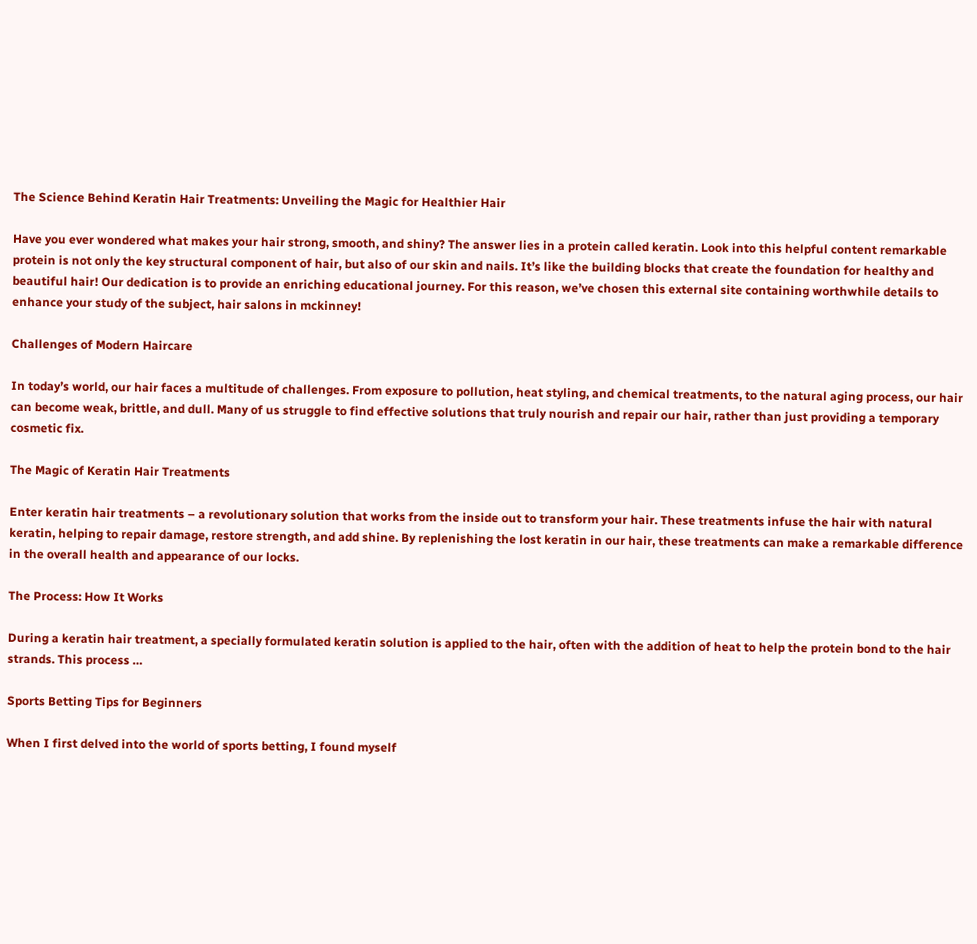The Science Behind Keratin Hair Treatments: Unveiling the Magic for Healthier Hair

Have you ever wondered what makes your hair strong, smooth, and shiny? The answer lies in a protein called keratin. Look into this helpful content remarkable protein is not only the key structural component of hair, but also of our skin and nails. It’s like the building blocks that create the foundation for healthy and beautiful hair! Our dedication is to provide an enriching educational journey. For this reason, we’ve chosen this external site containing worthwhile details to enhance your study of the subject, hair salons in mckinney!

Challenges of Modern Haircare

In today’s world, our hair faces a multitude of challenges. From exposure to pollution, heat styling, and chemical treatments, to the natural aging process, our hair can become weak, brittle, and dull. Many of us struggle to find effective solutions that truly nourish and repair our hair, rather than just providing a temporary cosmetic fix.

The Magic of Keratin Hair Treatments

Enter keratin hair treatments – a revolutionary solution that works from the inside out to transform your hair. These treatments infuse the hair with natural keratin, helping to repair damage, restore strength, and add shine. By replenishing the lost keratin in our hair, these treatments can make a remarkable difference in the overall health and appearance of our locks.

The Process: How It Works

During a keratin hair treatment, a specially formulated keratin solution is applied to the hair, often with the addition of heat to help the protein bond to the hair strands. This process …

Sports Betting Tips for Beginners

When I first delved into the world of sports betting, I found myself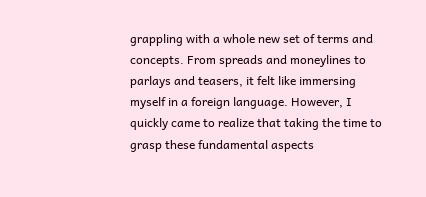grappling with a whole new set of terms and concepts. From spreads and moneylines to parlays and teasers, it felt like immersing myself in a foreign language. However, I quickly came to realize that taking the time to grasp these fundamental aspects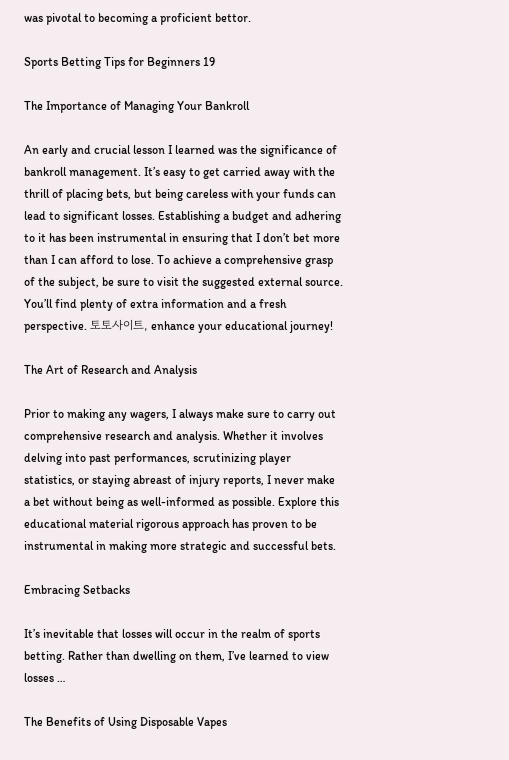was pivotal to becoming a proficient bettor.

Sports Betting Tips for Beginners 19

The Importance of Managing Your Bankroll

An early and crucial lesson I learned was the significance of bankroll management. It’s easy to get carried away with the thrill of placing bets, but being careless with your funds can lead to significant losses. Establishing a budget and adhering to it has been instrumental in ensuring that I don’t bet more than I can afford to lose. To achieve a comprehensive grasp of the subject, be sure to visit the suggested external source. You’ll find plenty of extra information and a fresh perspective. 토토사이트, enhance your educational journey!

The Art of Research and Analysis

Prior to making any wagers, I always make sure to carry out comprehensive research and analysis. Whether it involves delving into past performances, scrutinizing player statistics, or staying abreast of injury reports, I never make a bet without being as well-informed as possible. Explore this educational material rigorous approach has proven to be instrumental in making more strategic and successful bets.

Embracing Setbacks

It’s inevitable that losses will occur in the realm of sports betting. Rather than dwelling on them, I’ve learned to view losses …

The Benefits of Using Disposable Vapes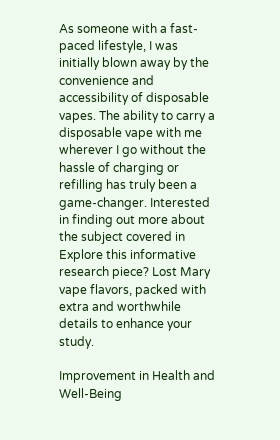As someone with a fast-paced lifestyle, I was initially blown away by the convenience and accessibility of disposable vapes. The ability to carry a disposable vape with me wherever I go without the hassle of charging or refilling has truly been a game-changer. Interested in finding out more about the subject covered in Explore this informative research piece? Lost Mary vape flavors, packed with extra and worthwhile details to enhance your study.

Improvement in Health and Well-Being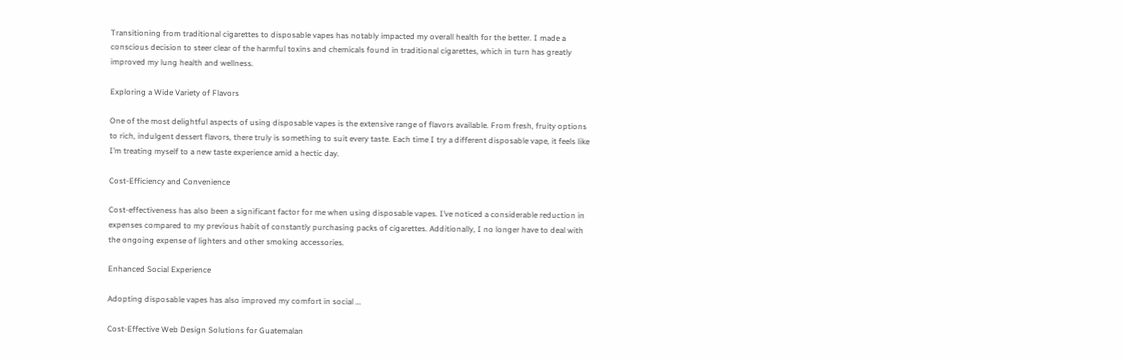Transitioning from traditional cigarettes to disposable vapes has notably impacted my overall health for the better. I made a conscious decision to steer clear of the harmful toxins and chemicals found in traditional cigarettes, which in turn has greatly improved my lung health and wellness.

Exploring a Wide Variety of Flavors

One of the most delightful aspects of using disposable vapes is the extensive range of flavors available. From fresh, fruity options to rich, indulgent dessert flavors, there truly is something to suit every taste. Each time I try a different disposable vape, it feels like I’m treating myself to a new taste experience amid a hectic day.

Cost-Efficiency and Convenience

Cost-effectiveness has also been a significant factor for me when using disposable vapes. I’ve noticed a considerable reduction in expenses compared to my previous habit of constantly purchasing packs of cigarettes. Additionally, I no longer have to deal with the ongoing expense of lighters and other smoking accessories.

Enhanced Social Experience

Adopting disposable vapes has also improved my comfort in social …

Cost-Effective Web Design Solutions for Guatemalan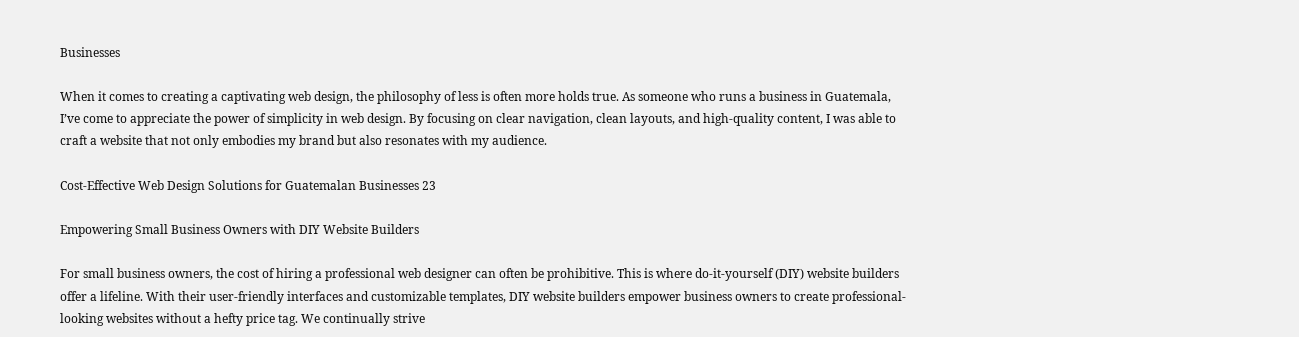Businesses

When it comes to creating a captivating web design, the philosophy of less is often more holds true. As someone who runs a business in Guatemala, I’ve come to appreciate the power of simplicity in web design. By focusing on clear navigation, clean layouts, and high-quality content, I was able to craft a website that not only embodies my brand but also resonates with my audience.

Cost-Effective Web Design Solutions for Guatemalan Businesses 23

Empowering Small Business Owners with DIY Website Builders

For small business owners, the cost of hiring a professional web designer can often be prohibitive. This is where do-it-yourself (DIY) website builders offer a lifeline. With their user-friendly interfaces and customizable templates, DIY website builders empower business owners to create professional-looking websites without a hefty price tag. We continually strive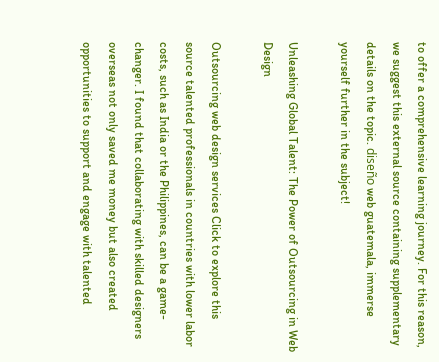to offer a comprehensive learning journey. For this reason, we suggest this external source containing supplementary details on the topic. diseño web guatemala, immerse yourself further in the subject!

Unleashing Global Talent: The Power of Outsourcing in Web Design

Outsourcing web design services Click to explore this source talented professionals in countries with lower labor costs, such as India or the Philippines, can be a game-changer. I found that collaborating with skilled designers overseas not only saved me money but also created opportunities to support and engage with talented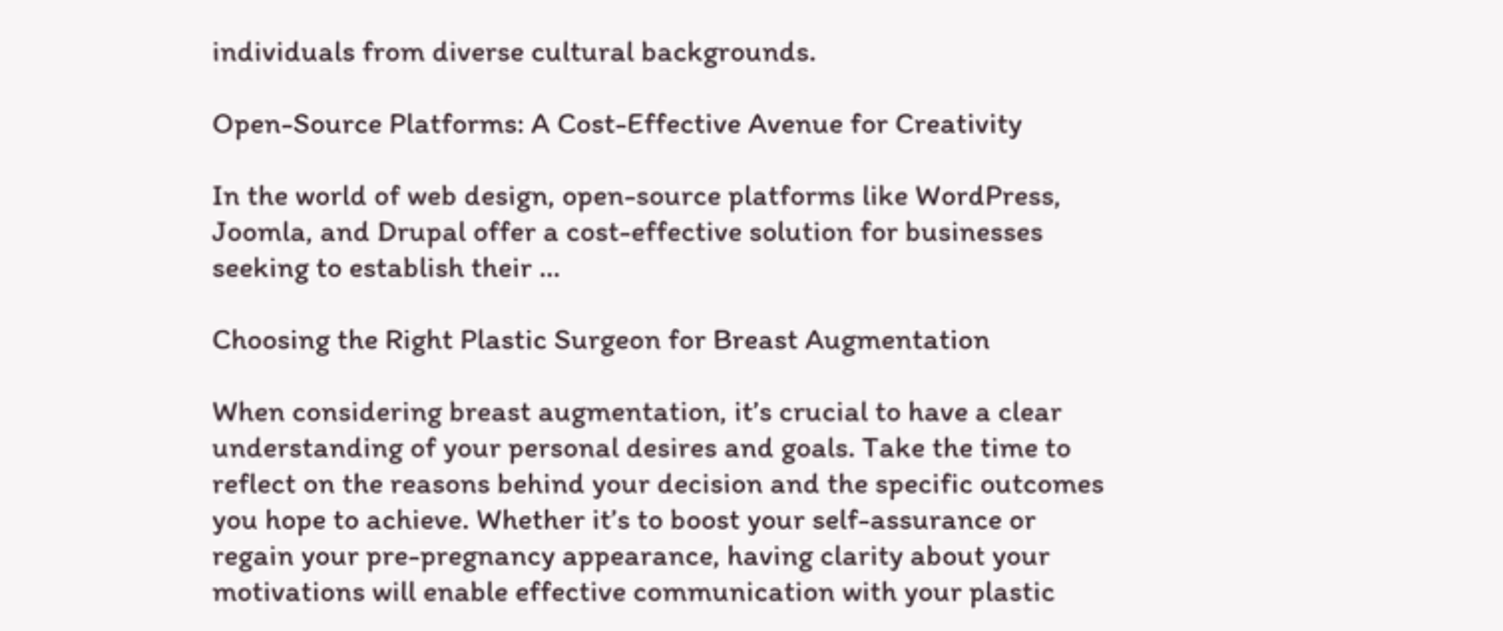individuals from diverse cultural backgrounds.

Open-Source Platforms: A Cost-Effective Avenue for Creativity

In the world of web design, open-source platforms like WordPress, Joomla, and Drupal offer a cost-effective solution for businesses seeking to establish their …

Choosing the Right Plastic Surgeon for Breast Augmentation

When considering breast augmentation, it’s crucial to have a clear understanding of your personal desires and goals. Take the time to reflect on the reasons behind your decision and the specific outcomes you hope to achieve. Whether it’s to boost your self-assurance or regain your pre-pregnancy appearance, having clarity about your motivations will enable effective communication with your plastic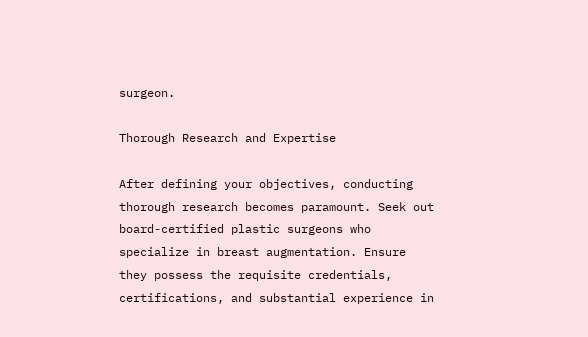surgeon.

Thorough Research and Expertise

After defining your objectives, conducting thorough research becomes paramount. Seek out board-certified plastic surgeons who specialize in breast augmentation. Ensure they possess the requisite credentials, certifications, and substantial experience in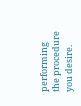performing the procedure you desire.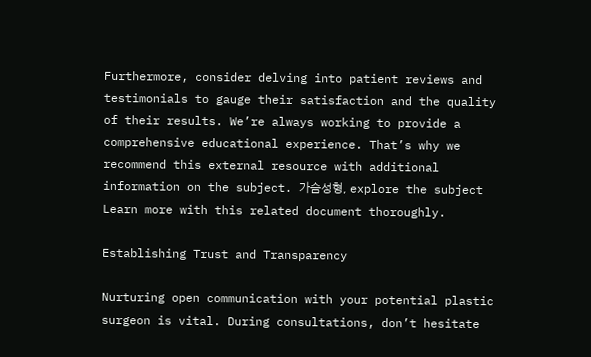Furthermore, consider delving into patient reviews and testimonials to gauge their satisfaction and the quality of their results. We’re always working to provide a comprehensive educational experience. That’s why we recommend this external resource with additional information on the subject. 가슴성형, explore the subject Learn more with this related document thoroughly.

Establishing Trust and Transparency

Nurturing open communication with your potential plastic surgeon is vital. During consultations, don’t hesitate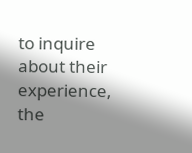to inquire about their experience, the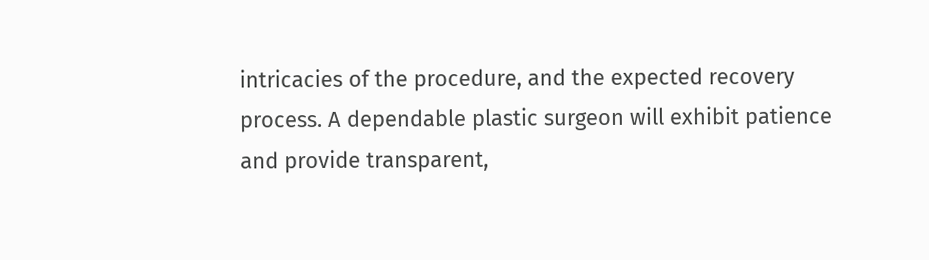intricacies of the procedure, and the expected recovery process. A dependable plastic surgeon will exhibit patience and provide transparent,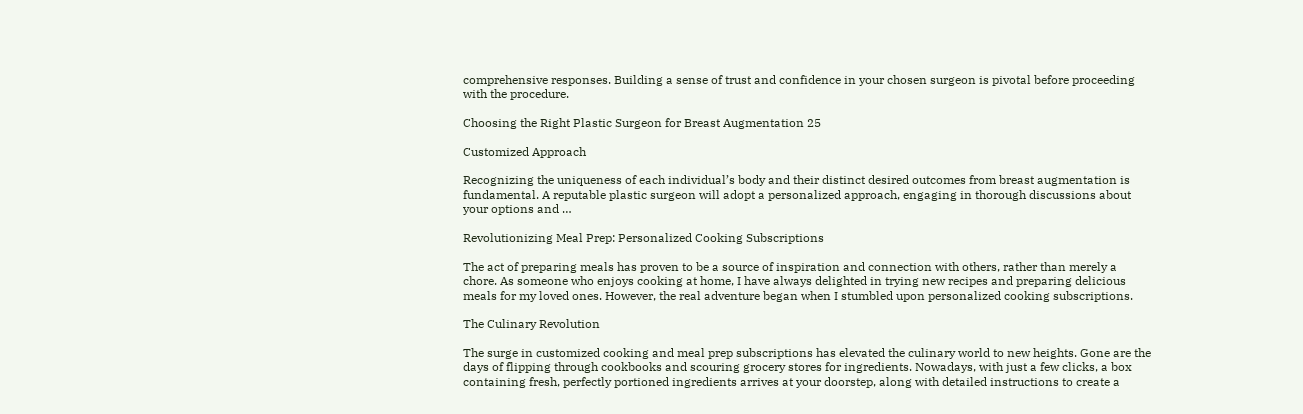comprehensive responses. Building a sense of trust and confidence in your chosen surgeon is pivotal before proceeding with the procedure.

Choosing the Right Plastic Surgeon for Breast Augmentation 25

Customized Approach

Recognizing the uniqueness of each individual’s body and their distinct desired outcomes from breast augmentation is fundamental. A reputable plastic surgeon will adopt a personalized approach, engaging in thorough discussions about your options and …

Revolutionizing Meal Prep: Personalized Cooking Subscriptions

The act of preparing meals has proven to be a source of inspiration and connection with others, rather than merely a chore. As someone who enjoys cooking at home, I have always delighted in trying new recipes and preparing delicious meals for my loved ones. However, the real adventure began when I stumbled upon personalized cooking subscriptions.

The Culinary Revolution

The surge in customized cooking and meal prep subscriptions has elevated the culinary world to new heights. Gone are the days of flipping through cookbooks and scouring grocery stores for ingredients. Nowadays, with just a few clicks, a box containing fresh, perfectly portioned ingredients arrives at your doorstep, along with detailed instructions to create a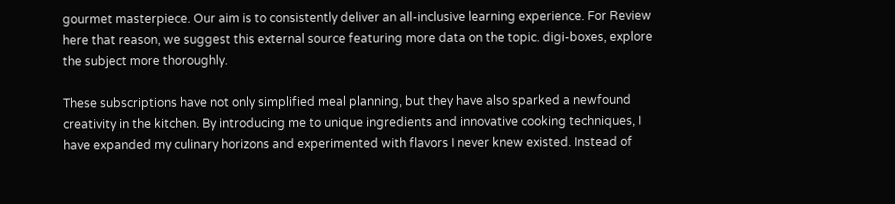gourmet masterpiece. Our aim is to consistently deliver an all-inclusive learning experience. For Review here that reason, we suggest this external source featuring more data on the topic. digi-boxes, explore the subject more thoroughly.

These subscriptions have not only simplified meal planning, but they have also sparked a newfound creativity in the kitchen. By introducing me to unique ingredients and innovative cooking techniques, I have expanded my culinary horizons and experimented with flavors I never knew existed. Instead of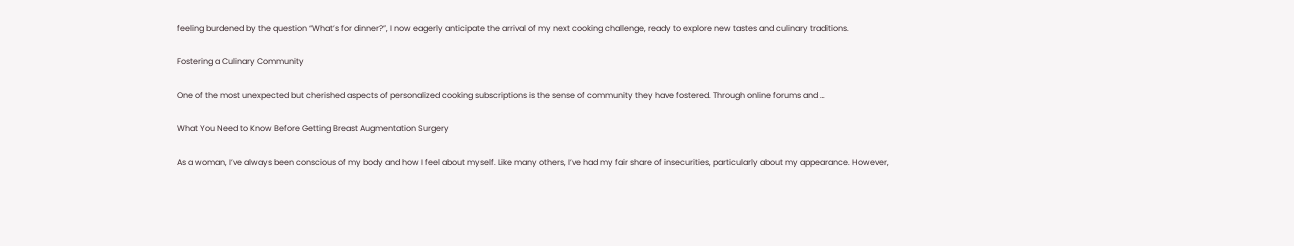feeling burdened by the question “What’s for dinner?”, I now eagerly anticipate the arrival of my next cooking challenge, ready to explore new tastes and culinary traditions.

Fostering a Culinary Community

One of the most unexpected but cherished aspects of personalized cooking subscriptions is the sense of community they have fostered. Through online forums and …

What You Need to Know Before Getting Breast Augmentation Surgery

As a woman, I’ve always been conscious of my body and how I feel about myself. Like many others, I’ve had my fair share of insecurities, particularly about my appearance. However,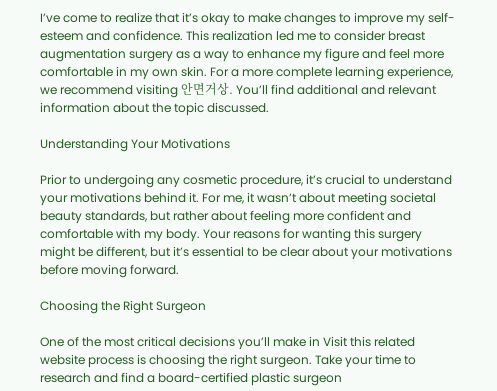I’ve come to realize that it’s okay to make changes to improve my self-esteem and confidence. This realization led me to consider breast augmentation surgery as a way to enhance my figure and feel more comfortable in my own skin. For a more complete learning experience, we recommend visiting 안면거상. You’ll find additional and relevant information about the topic discussed.

Understanding Your Motivations

Prior to undergoing any cosmetic procedure, it’s crucial to understand your motivations behind it. For me, it wasn’t about meeting societal beauty standards, but rather about feeling more confident and comfortable with my body. Your reasons for wanting this surgery might be different, but it’s essential to be clear about your motivations before moving forward.

Choosing the Right Surgeon

One of the most critical decisions you’ll make in Visit this related website process is choosing the right surgeon. Take your time to research and find a board-certified plastic surgeon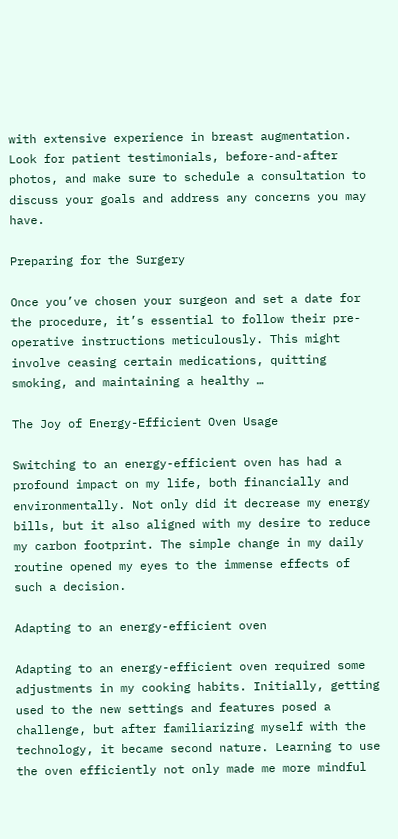with extensive experience in breast augmentation. Look for patient testimonials, before-and-after photos, and make sure to schedule a consultation to discuss your goals and address any concerns you may have.

Preparing for the Surgery

Once you’ve chosen your surgeon and set a date for the procedure, it’s essential to follow their pre-operative instructions meticulously. This might involve ceasing certain medications, quitting smoking, and maintaining a healthy …

The Joy of Energy-Efficient Oven Usage

Switching to an energy-efficient oven has had a profound impact on my life, both financially and environmentally. Not only did it decrease my energy bills, but it also aligned with my desire to reduce my carbon footprint. The simple change in my daily routine opened my eyes to the immense effects of such a decision.

Adapting to an energy-efficient oven

Adapting to an energy-efficient oven required some adjustments in my cooking habits. Initially, getting used to the new settings and features posed a challenge, but after familiarizing myself with the technology, it became second nature. Learning to use the oven efficiently not only made me more mindful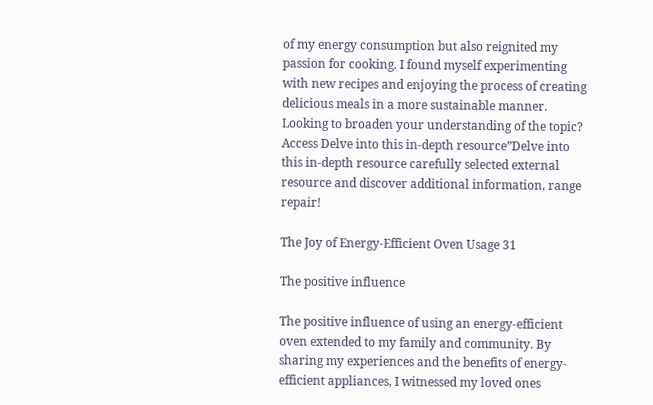of my energy consumption but also reignited my passion for cooking. I found myself experimenting with new recipes and enjoying the process of creating delicious meals in a more sustainable manner. Looking to broaden your understanding of the topic? Access Delve into this in-depth resource”Delve into this in-depth resource carefully selected external resource and discover additional information, range repair!

The Joy of Energy-Efficient Oven Usage 31

The positive influence

The positive influence of using an energy-efficient oven extended to my family and community. By sharing my experiences and the benefits of energy-efficient appliances, I witnessed my loved ones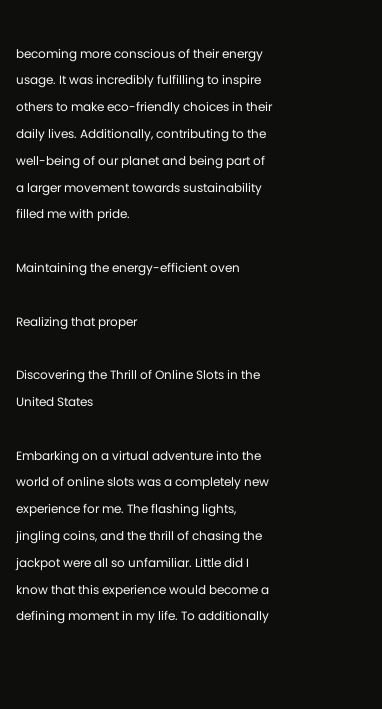becoming more conscious of their energy usage. It was incredibly fulfilling to inspire others to make eco-friendly choices in their daily lives. Additionally, contributing to the well-being of our planet and being part of a larger movement towards sustainability filled me with pride.

Maintaining the energy-efficient oven

Realizing that proper

Discovering the Thrill of Online Slots in the United States

Embarking on a virtual adventure into the world of online slots was a completely new experience for me. The flashing lights, jingling coins, and the thrill of chasing the jackpot were all so unfamiliar. Little did I know that this experience would become a defining moment in my life. To additionally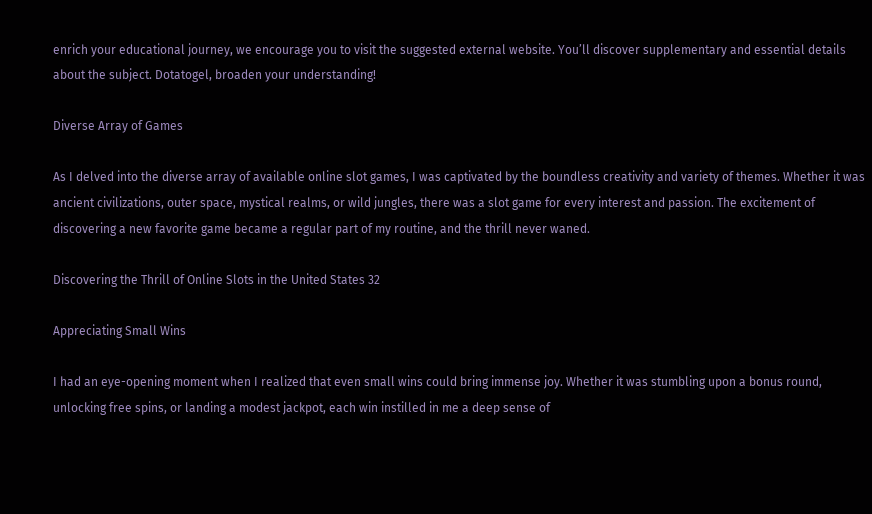enrich your educational journey, we encourage you to visit the suggested external website. You’ll discover supplementary and essential details about the subject. Dotatogel, broaden your understanding!

Diverse Array of Games

As I delved into the diverse array of available online slot games, I was captivated by the boundless creativity and variety of themes. Whether it was ancient civilizations, outer space, mystical realms, or wild jungles, there was a slot game for every interest and passion. The excitement of discovering a new favorite game became a regular part of my routine, and the thrill never waned.

Discovering the Thrill of Online Slots in the United States 32

Appreciating Small Wins

I had an eye-opening moment when I realized that even small wins could bring immense joy. Whether it was stumbling upon a bonus round, unlocking free spins, or landing a modest jackpot, each win instilled in me a deep sense of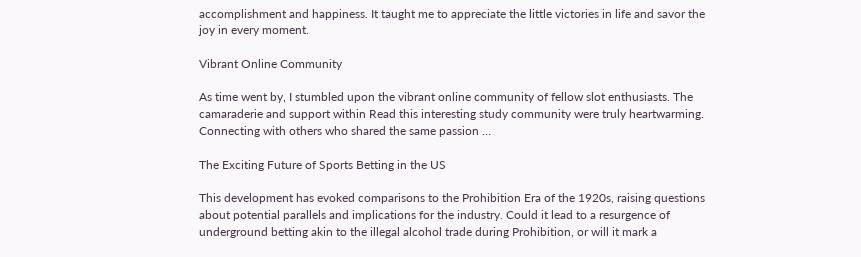accomplishment and happiness. It taught me to appreciate the little victories in life and savor the joy in every moment.

Vibrant Online Community

As time went by, I stumbled upon the vibrant online community of fellow slot enthusiasts. The camaraderie and support within Read this interesting study community were truly heartwarming. Connecting with others who shared the same passion …

The Exciting Future of Sports Betting in the US

This development has evoked comparisons to the Prohibition Era of the 1920s, raising questions about potential parallels and implications for the industry. Could it lead to a resurgence of underground betting akin to the illegal alcohol trade during Prohibition, or will it mark a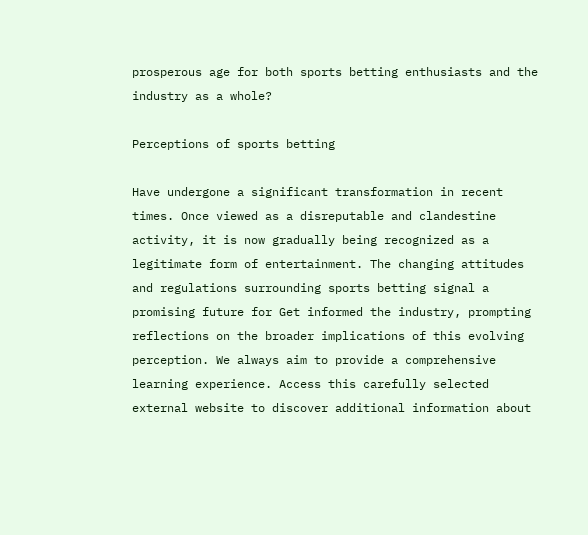prosperous age for both sports betting enthusiasts and the industry as a whole?

Perceptions of sports betting

Have undergone a significant transformation in recent times. Once viewed as a disreputable and clandestine activity, it is now gradually being recognized as a legitimate form of entertainment. The changing attitudes and regulations surrounding sports betting signal a promising future for Get informed the industry, prompting reflections on the broader implications of this evolving perception. We always aim to provide a comprehensive learning experience. Access this carefully selected external website to discover additional information about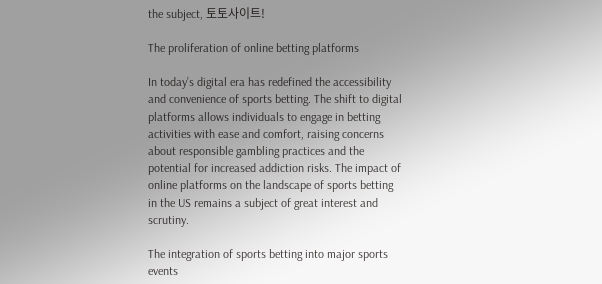the subject, 토토사이트!

The proliferation of online betting platforms

In today’s digital era has redefined the accessibility and convenience of sports betting. The shift to digital platforms allows individuals to engage in betting activities with ease and comfort, raising concerns about responsible gambling practices and the potential for increased addiction risks. The impact of online platforms on the landscape of sports betting in the US remains a subject of great interest and scrutiny.

The integration of sports betting into major sports events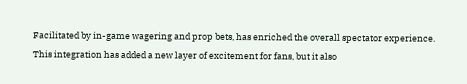Facilitated by in-game wagering and prop bets, has enriched the overall spectator experience. This integration has added a new layer of excitement for fans, but it also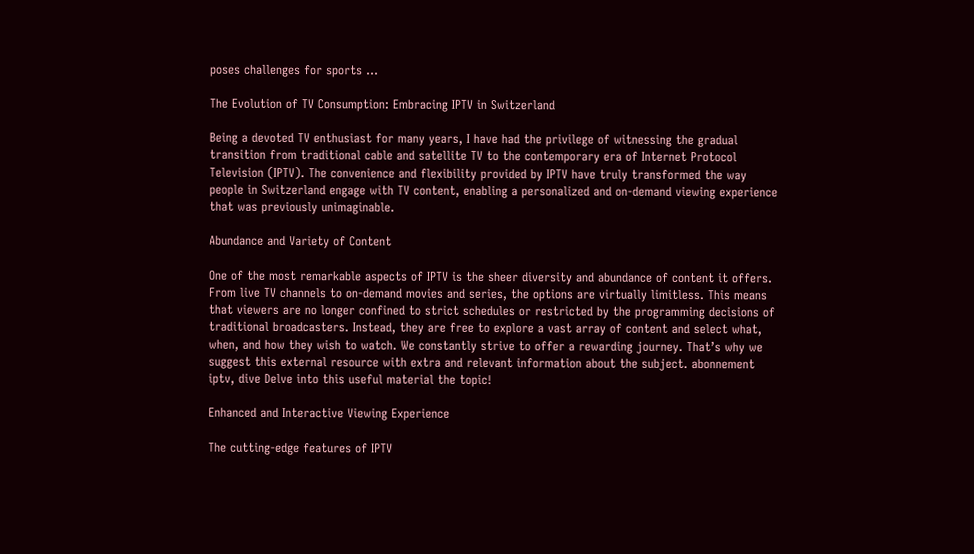poses challenges for sports …

The Evolution of TV Consumption: Embracing IPTV in Switzerland

Being a devoted TV enthusiast for many years, I have had the privilege of witnessing the gradual transition from traditional cable and satellite TV to the contemporary era of Internet Protocol Television (IPTV). The convenience and flexibility provided by IPTV have truly transformed the way people in Switzerland engage with TV content, enabling a personalized and on-demand viewing experience that was previously unimaginable.

Abundance and Variety of Content

One of the most remarkable aspects of IPTV is the sheer diversity and abundance of content it offers. From live TV channels to on-demand movies and series, the options are virtually limitless. This means that viewers are no longer confined to strict schedules or restricted by the programming decisions of traditional broadcasters. Instead, they are free to explore a vast array of content and select what, when, and how they wish to watch. We constantly strive to offer a rewarding journey. That’s why we suggest this external resource with extra and relevant information about the subject. abonnement iptv, dive Delve into this useful material the topic!

Enhanced and Interactive Viewing Experience

The cutting-edge features of IPTV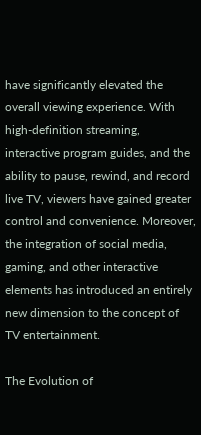have significantly elevated the overall viewing experience. With high-definition streaming, interactive program guides, and the ability to pause, rewind, and record live TV, viewers have gained greater control and convenience. Moreover, the integration of social media, gaming, and other interactive elements has introduced an entirely new dimension to the concept of TV entertainment.

The Evolution of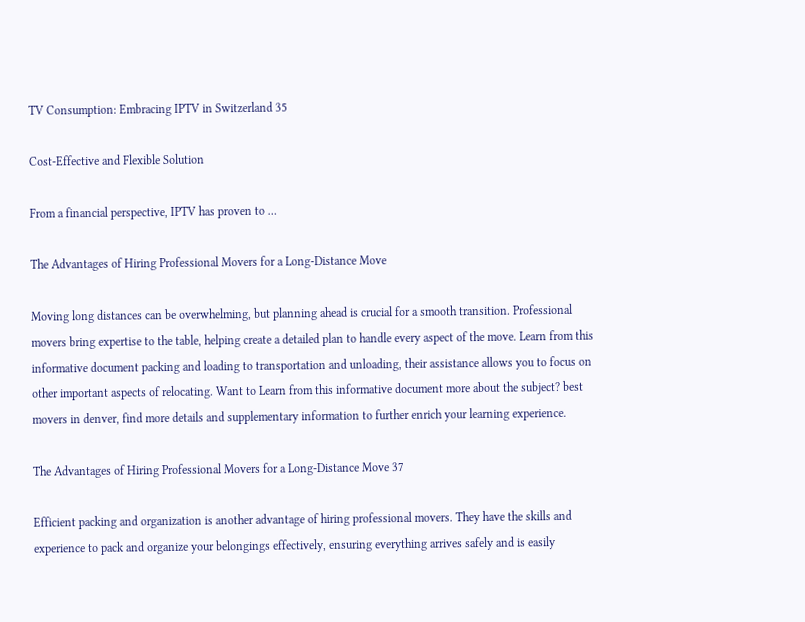TV Consumption: Embracing IPTV in Switzerland 35

Cost-Effective and Flexible Solution

From a financial perspective, IPTV has proven to …

The Advantages of Hiring Professional Movers for a Long-Distance Move

Moving long distances can be overwhelming, but planning ahead is crucial for a smooth transition. Professional movers bring expertise to the table, helping create a detailed plan to handle every aspect of the move. Learn from this informative document packing and loading to transportation and unloading, their assistance allows you to focus on other important aspects of relocating. Want to Learn from this informative document more about the subject? best movers in denver, find more details and supplementary information to further enrich your learning experience.

The Advantages of Hiring Professional Movers for a Long-Distance Move 37

Efficient packing and organization is another advantage of hiring professional movers. They have the skills and experience to pack and organize your belongings effectively, ensuring everything arrives safely and is easily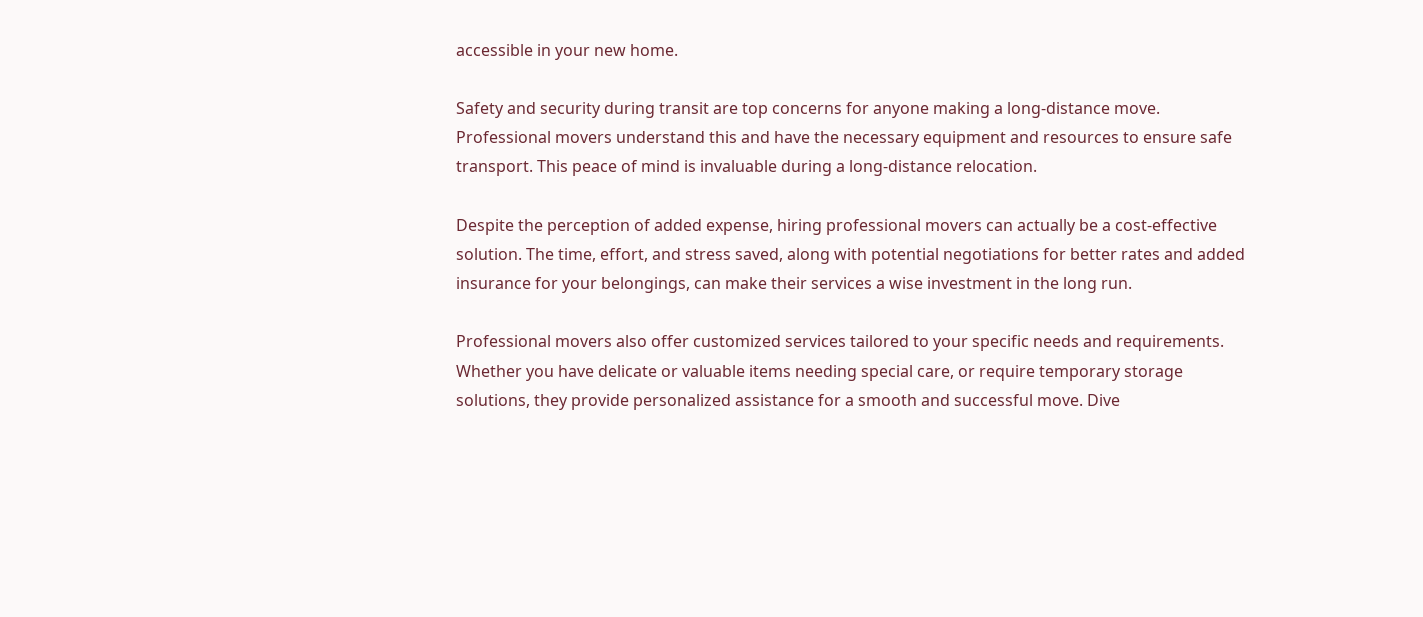accessible in your new home.

Safety and security during transit are top concerns for anyone making a long-distance move. Professional movers understand this and have the necessary equipment and resources to ensure safe transport. This peace of mind is invaluable during a long-distance relocation.

Despite the perception of added expense, hiring professional movers can actually be a cost-effective solution. The time, effort, and stress saved, along with potential negotiations for better rates and added insurance for your belongings, can make their services a wise investment in the long run.

Professional movers also offer customized services tailored to your specific needs and requirements. Whether you have delicate or valuable items needing special care, or require temporary storage solutions, they provide personalized assistance for a smooth and successful move. Dive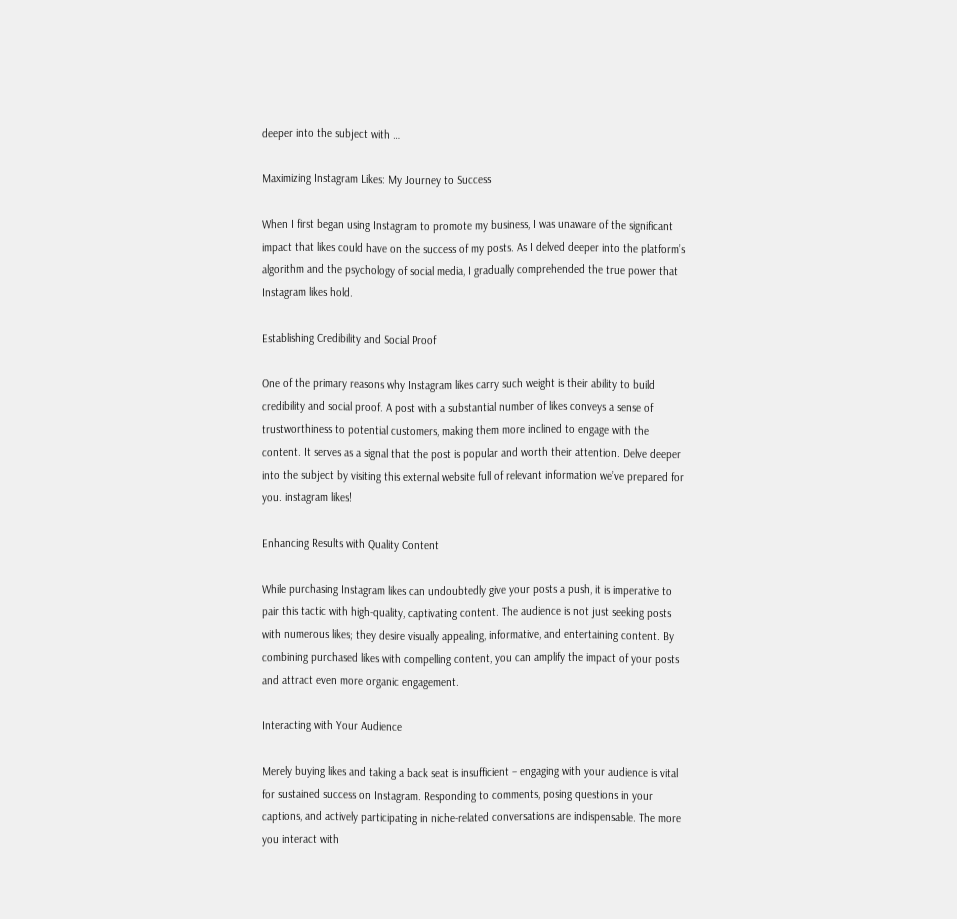deeper into the subject with …

Maximizing Instagram Likes: My Journey to Success

When I first began using Instagram to promote my business, I was unaware of the significant impact that likes could have on the success of my posts. As I delved deeper into the platform’s algorithm and the psychology of social media, I gradually comprehended the true power that Instagram likes hold.

Establishing Credibility and Social Proof

One of the primary reasons why Instagram likes carry such weight is their ability to build credibility and social proof. A post with a substantial number of likes conveys a sense of trustworthiness to potential customers, making them more inclined to engage with the content. It serves as a signal that the post is popular and worth their attention. Delve deeper into the subject by visiting this external website full of relevant information we’ve prepared for you. instagram likes!

Enhancing Results with Quality Content

While purchasing Instagram likes can undoubtedly give your posts a push, it is imperative to pair this tactic with high-quality, captivating content. The audience is not just seeking posts with numerous likes; they desire visually appealing, informative, and entertaining content. By combining purchased likes with compelling content, you can amplify the impact of your posts and attract even more organic engagement.

Interacting with Your Audience

Merely buying likes and taking a back seat is insufficient – engaging with your audience is vital for sustained success on Instagram. Responding to comments, posing questions in your captions, and actively participating in niche-related conversations are indispensable. The more you interact with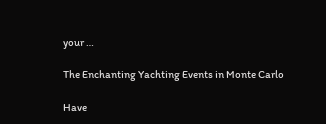your …

The Enchanting Yachting Events in Monte Carlo

Have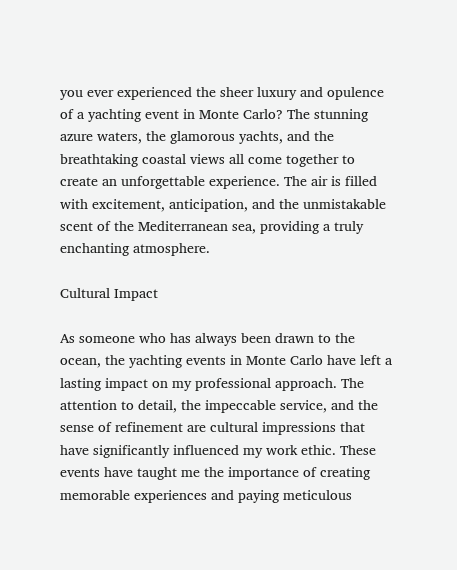you ever experienced the sheer luxury and opulence of a yachting event in Monte Carlo? The stunning azure waters, the glamorous yachts, and the breathtaking coastal views all come together to create an unforgettable experience. The air is filled with excitement, anticipation, and the unmistakable scent of the Mediterranean sea, providing a truly enchanting atmosphere.

Cultural Impact

As someone who has always been drawn to the ocean, the yachting events in Monte Carlo have left a lasting impact on my professional approach. The attention to detail, the impeccable service, and the sense of refinement are cultural impressions that have significantly influenced my work ethic. These events have taught me the importance of creating memorable experiences and paying meticulous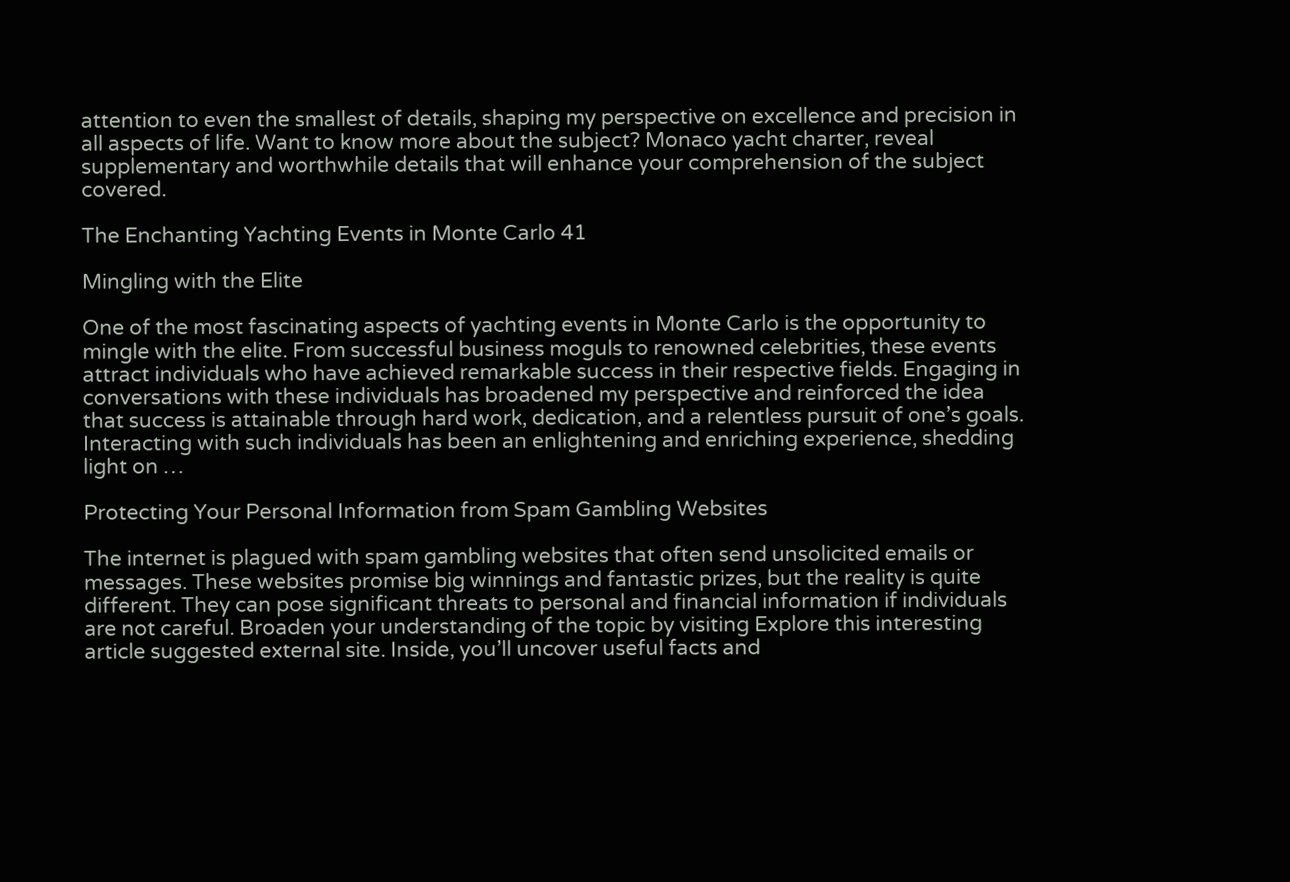attention to even the smallest of details, shaping my perspective on excellence and precision in all aspects of life. Want to know more about the subject? Monaco yacht charter, reveal supplementary and worthwhile details that will enhance your comprehension of the subject covered.

The Enchanting Yachting Events in Monte Carlo 41

Mingling with the Elite

One of the most fascinating aspects of yachting events in Monte Carlo is the opportunity to mingle with the elite. From successful business moguls to renowned celebrities, these events attract individuals who have achieved remarkable success in their respective fields. Engaging in conversations with these individuals has broadened my perspective and reinforced the idea that success is attainable through hard work, dedication, and a relentless pursuit of one’s goals. Interacting with such individuals has been an enlightening and enriching experience, shedding light on …

Protecting Your Personal Information from Spam Gambling Websites

The internet is plagued with spam gambling websites that often send unsolicited emails or messages. These websites promise big winnings and fantastic prizes, but the reality is quite different. They can pose significant threats to personal and financial information if individuals are not careful. Broaden your understanding of the topic by visiting Explore this interesting article suggested external site. Inside, you’ll uncover useful facts and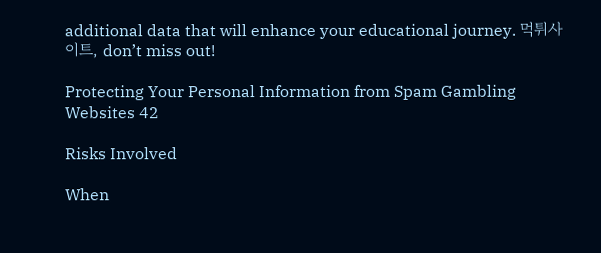additional data that will enhance your educational journey. 먹튀사이트, don’t miss out!

Protecting Your Personal Information from Spam Gambling Websites 42

Risks Involved

When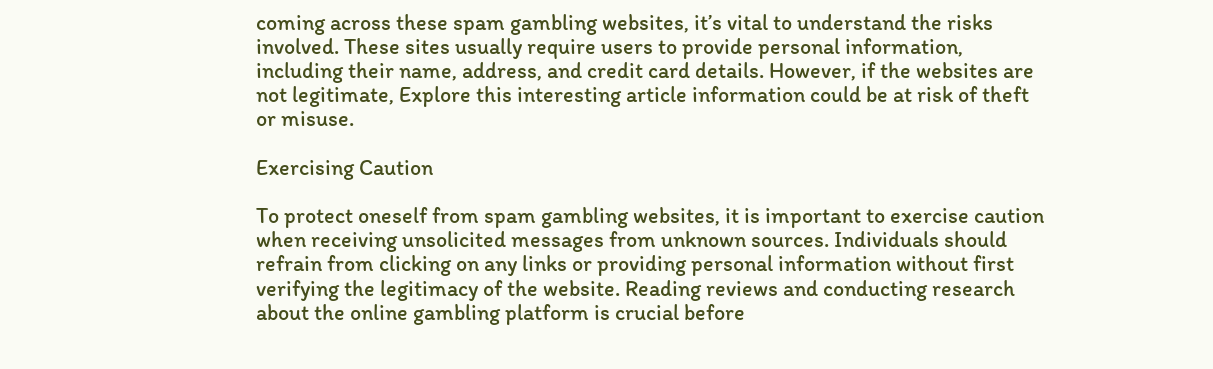coming across these spam gambling websites, it’s vital to understand the risks involved. These sites usually require users to provide personal information, including their name, address, and credit card details. However, if the websites are not legitimate, Explore this interesting article information could be at risk of theft or misuse.

Exercising Caution

To protect oneself from spam gambling websites, it is important to exercise caution when receiving unsolicited messages from unknown sources. Individuals should refrain from clicking on any links or providing personal information without first verifying the legitimacy of the website. Reading reviews and conducting research about the online gambling platform is crucial before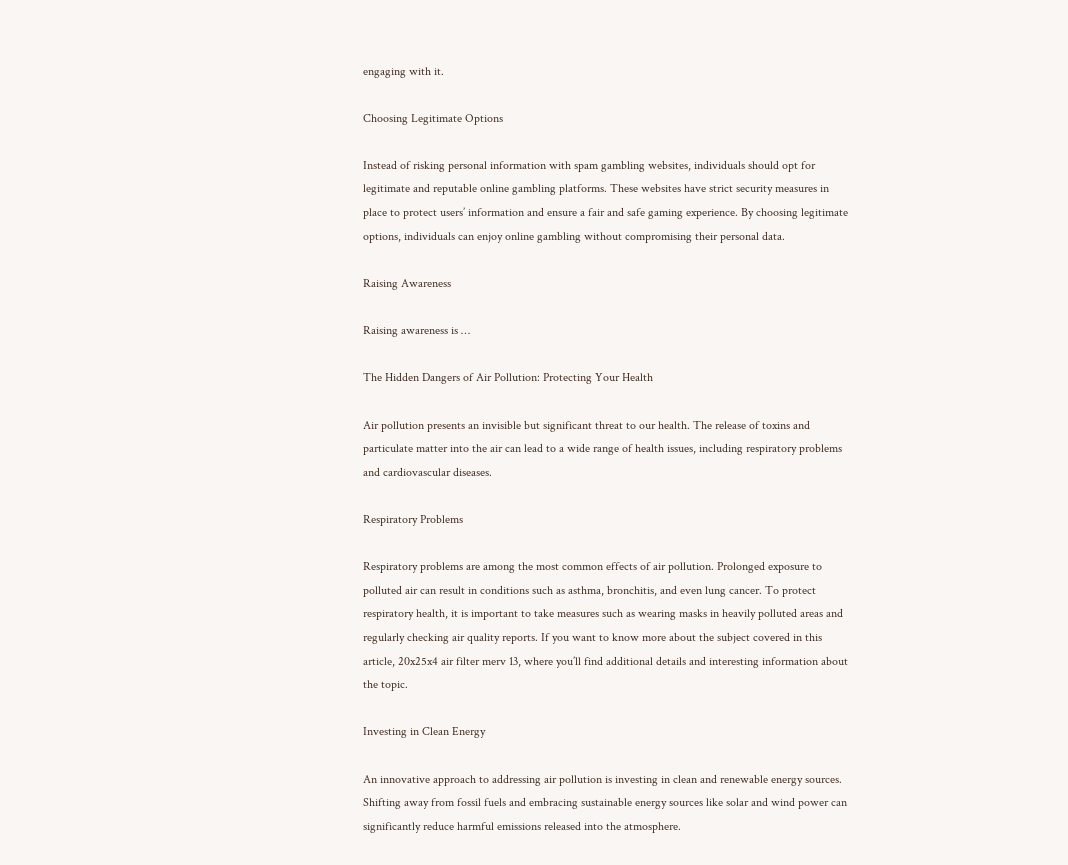engaging with it.

Choosing Legitimate Options

Instead of risking personal information with spam gambling websites, individuals should opt for legitimate and reputable online gambling platforms. These websites have strict security measures in place to protect users’ information and ensure a fair and safe gaming experience. By choosing legitimate options, individuals can enjoy online gambling without compromising their personal data.

Raising Awareness

Raising awareness is …

The Hidden Dangers of Air Pollution: Protecting Your Health

Air pollution presents an invisible but significant threat to our health. The release of toxins and particulate matter into the air can lead to a wide range of health issues, including respiratory problems and cardiovascular diseases.

Respiratory Problems

Respiratory problems are among the most common effects of air pollution. Prolonged exposure to polluted air can result in conditions such as asthma, bronchitis, and even lung cancer. To protect respiratory health, it is important to take measures such as wearing masks in heavily polluted areas and regularly checking air quality reports. If you want to know more about the subject covered in this article, 20x25x4 air filter merv 13, where you’ll find additional details and interesting information about the topic.

Investing in Clean Energy

An innovative approach to addressing air pollution is investing in clean and renewable energy sources. Shifting away from fossil fuels and embracing sustainable energy sources like solar and wind power can significantly reduce harmful emissions released into the atmosphere.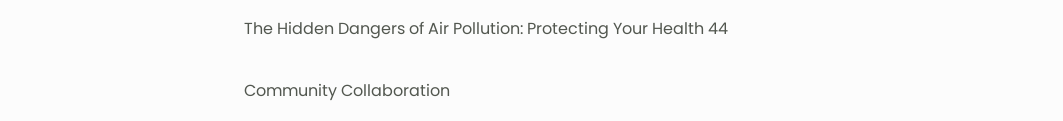The Hidden Dangers of Air Pollution: Protecting Your Health 44

Community Collaboration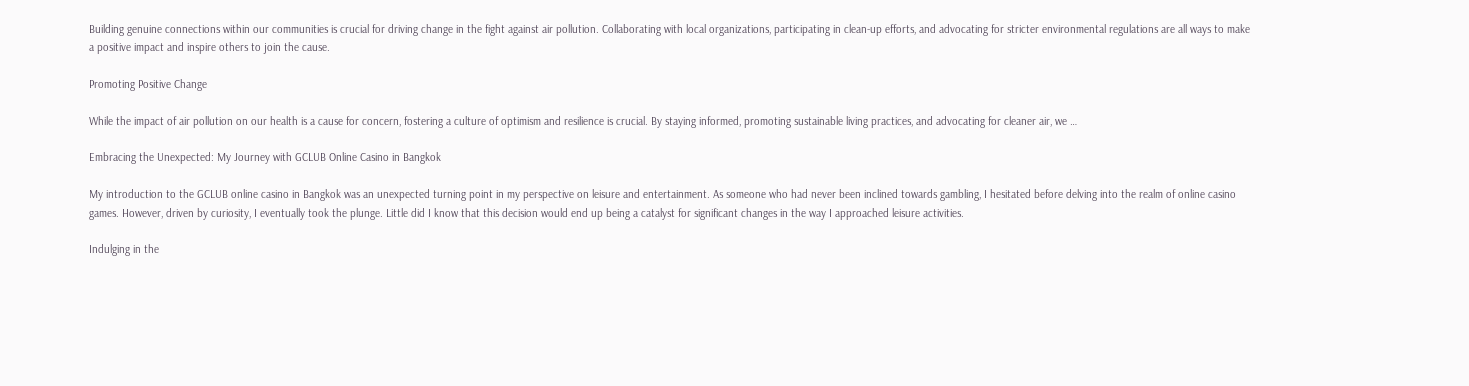Building genuine connections within our communities is crucial for driving change in the fight against air pollution. Collaborating with local organizations, participating in clean-up efforts, and advocating for stricter environmental regulations are all ways to make a positive impact and inspire others to join the cause.

Promoting Positive Change

While the impact of air pollution on our health is a cause for concern, fostering a culture of optimism and resilience is crucial. By staying informed, promoting sustainable living practices, and advocating for cleaner air, we …

Embracing the Unexpected: My Journey with GCLUB Online Casino in Bangkok

My introduction to the GCLUB online casino in Bangkok was an unexpected turning point in my perspective on leisure and entertainment. As someone who had never been inclined towards gambling, I hesitated before delving into the realm of online casino games. However, driven by curiosity, I eventually took the plunge. Little did I know that this decision would end up being a catalyst for significant changes in the way I approached leisure activities.

Indulging in the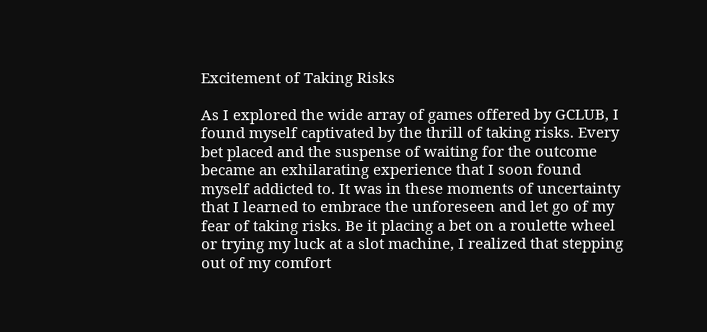Excitement of Taking Risks

As I explored the wide array of games offered by GCLUB, I found myself captivated by the thrill of taking risks. Every bet placed and the suspense of waiting for the outcome became an exhilarating experience that I soon found myself addicted to. It was in these moments of uncertainty that I learned to embrace the unforeseen and let go of my fear of taking risks. Be it placing a bet on a roulette wheel or trying my luck at a slot machine, I realized that stepping out of my comfort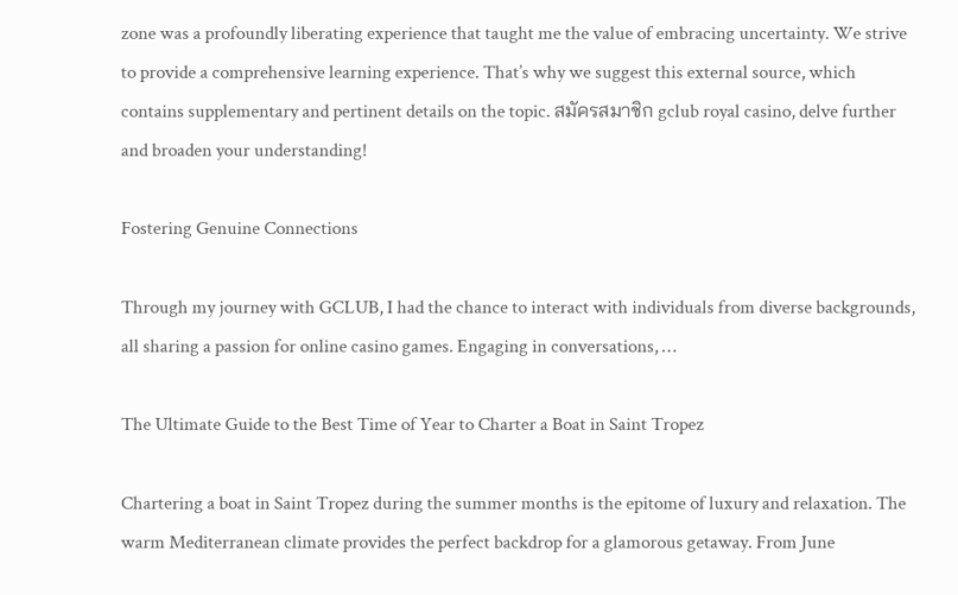zone was a profoundly liberating experience that taught me the value of embracing uncertainty. We strive to provide a comprehensive learning experience. That’s why we suggest this external source, which contains supplementary and pertinent details on the topic. สมัครสมาชิก gclub royal casino, delve further and broaden your understanding!

Fostering Genuine Connections

Through my journey with GCLUB, I had the chance to interact with individuals from diverse backgrounds, all sharing a passion for online casino games. Engaging in conversations, …

The Ultimate Guide to the Best Time of Year to Charter a Boat in Saint Tropez

Chartering a boat in Saint Tropez during the summer months is the epitome of luxury and relaxation. The warm Mediterranean climate provides the perfect backdrop for a glamorous getaway. From June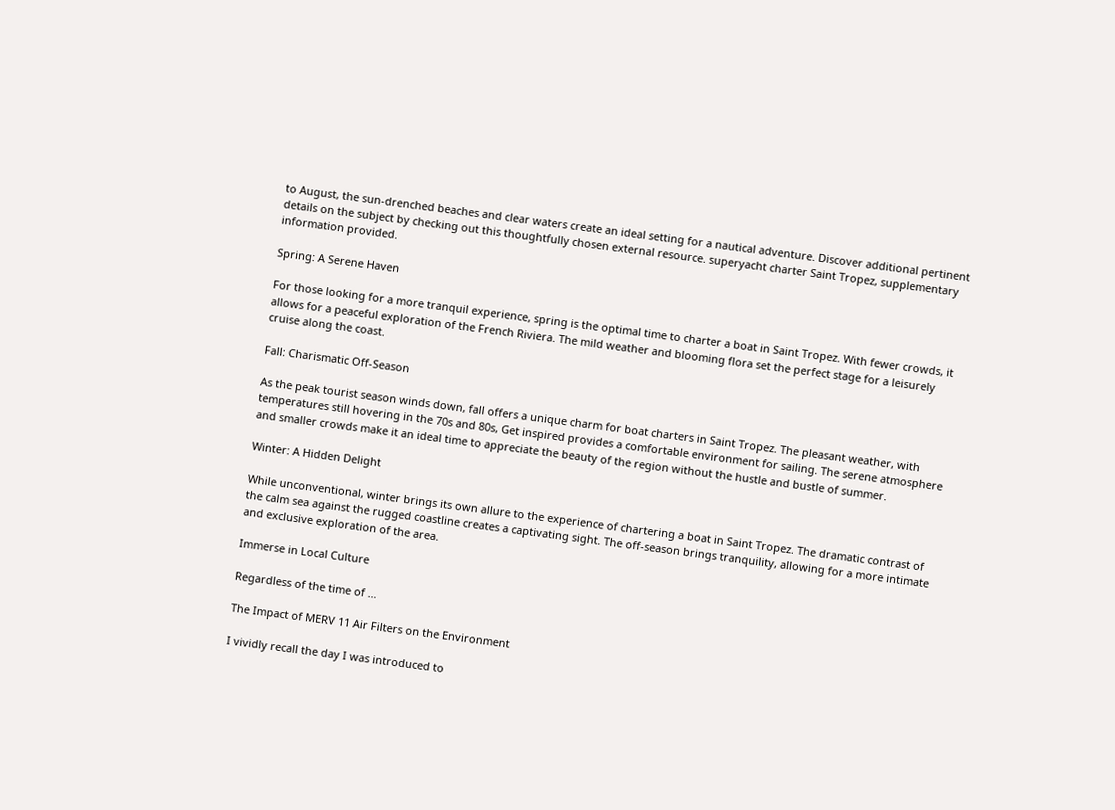to August, the sun-drenched beaches and clear waters create an ideal setting for a nautical adventure. Discover additional pertinent details on the subject by checking out this thoughtfully chosen external resource. superyacht charter Saint Tropez, supplementary information provided.

Spring: A Serene Haven

For those looking for a more tranquil experience, spring is the optimal time to charter a boat in Saint Tropez. With fewer crowds, it allows for a peaceful exploration of the French Riviera. The mild weather and blooming flora set the perfect stage for a leisurely cruise along the coast.

Fall: Charismatic Off-Season

As the peak tourist season winds down, fall offers a unique charm for boat charters in Saint Tropez. The pleasant weather, with temperatures still hovering in the 70s and 80s, Get inspired provides a comfortable environment for sailing. The serene atmosphere and smaller crowds make it an ideal time to appreciate the beauty of the region without the hustle and bustle of summer.

Winter: A Hidden Delight

While unconventional, winter brings its own allure to the experience of chartering a boat in Saint Tropez. The dramatic contrast of the calm sea against the rugged coastline creates a captivating sight. The off-season brings tranquility, allowing for a more intimate and exclusive exploration of the area.

Immerse in Local Culture

Regardless of the time of …

The Impact of MERV 11 Air Filters on the Environment

I vividly recall the day I was introduced to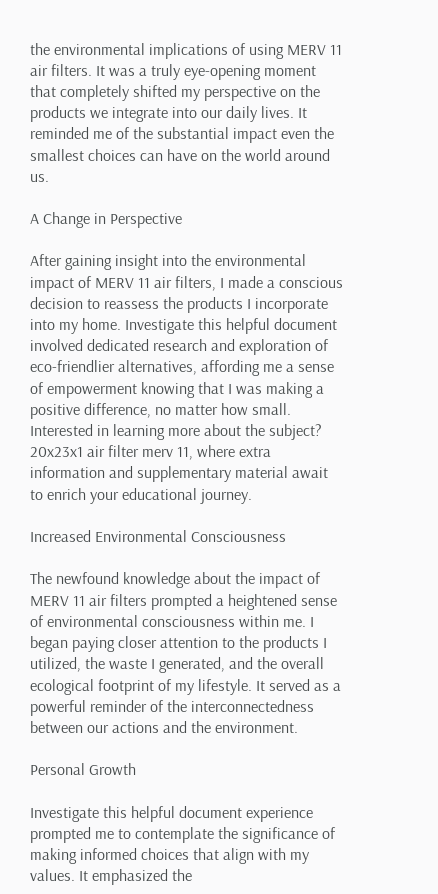the environmental implications of using MERV 11 air filters. It was a truly eye-opening moment that completely shifted my perspective on the products we integrate into our daily lives. It reminded me of the substantial impact even the smallest choices can have on the world around us.

A Change in Perspective

After gaining insight into the environmental impact of MERV 11 air filters, I made a conscious decision to reassess the products I incorporate into my home. Investigate this helpful document involved dedicated research and exploration of eco-friendlier alternatives, affording me a sense of empowerment knowing that I was making a positive difference, no matter how small. Interested in learning more about the subject? 20x23x1 air filter merv 11, where extra information and supplementary material await to enrich your educational journey.

Increased Environmental Consciousness

The newfound knowledge about the impact of MERV 11 air filters prompted a heightened sense of environmental consciousness within me. I began paying closer attention to the products I utilized, the waste I generated, and the overall ecological footprint of my lifestyle. It served as a powerful reminder of the interconnectedness between our actions and the environment.

Personal Growth

Investigate this helpful document experience prompted me to contemplate the significance of making informed choices that align with my values. It emphasized the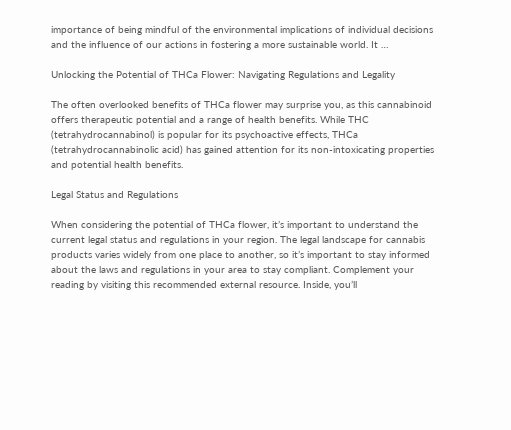importance of being mindful of the environmental implications of individual decisions and the influence of our actions in fostering a more sustainable world. It …

Unlocking the Potential of THCa Flower: Navigating Regulations and Legality

The often overlooked benefits of THCa flower may surprise you, as this cannabinoid offers therapeutic potential and a range of health benefits. While THC (tetrahydrocannabinol) is popular for its psychoactive effects, THCa (tetrahydrocannabinolic acid) has gained attention for its non-intoxicating properties and potential health benefits.

Legal Status and Regulations

When considering the potential of THCa flower, it’s important to understand the current legal status and regulations in your region. The legal landscape for cannabis products varies widely from one place to another, so it’s important to stay informed about the laws and regulations in your area to stay compliant. Complement your reading by visiting this recommended external resource. Inside, you’ll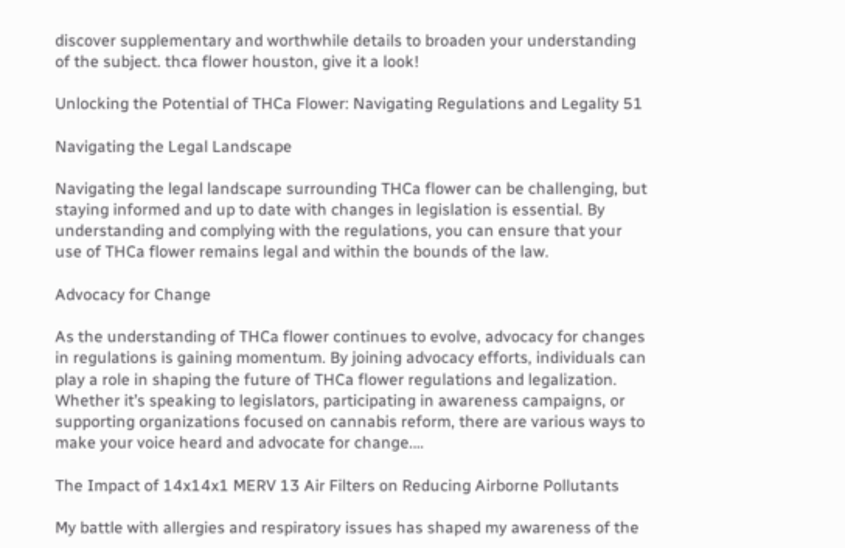discover supplementary and worthwhile details to broaden your understanding of the subject. thca flower houston, give it a look!

Unlocking the Potential of THCa Flower: Navigating Regulations and Legality 51

Navigating the Legal Landscape

Navigating the legal landscape surrounding THCa flower can be challenging, but staying informed and up to date with changes in legislation is essential. By understanding and complying with the regulations, you can ensure that your use of THCa flower remains legal and within the bounds of the law.

Advocacy for Change

As the understanding of THCa flower continues to evolve, advocacy for changes in regulations is gaining momentum. By joining advocacy efforts, individuals can play a role in shaping the future of THCa flower regulations and legalization. Whether it’s speaking to legislators, participating in awareness campaigns, or supporting organizations focused on cannabis reform, there are various ways to make your voice heard and advocate for change.…

The Impact of 14x14x1 MERV 13 Air Filters on Reducing Airborne Pollutants

My battle with allergies and respiratory issues has shaped my awareness of the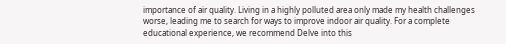importance of air quality. Living in a highly polluted area only made my health challenges worse, leading me to search for ways to improve indoor air quality. For a complete educational experience, we recommend Delve into this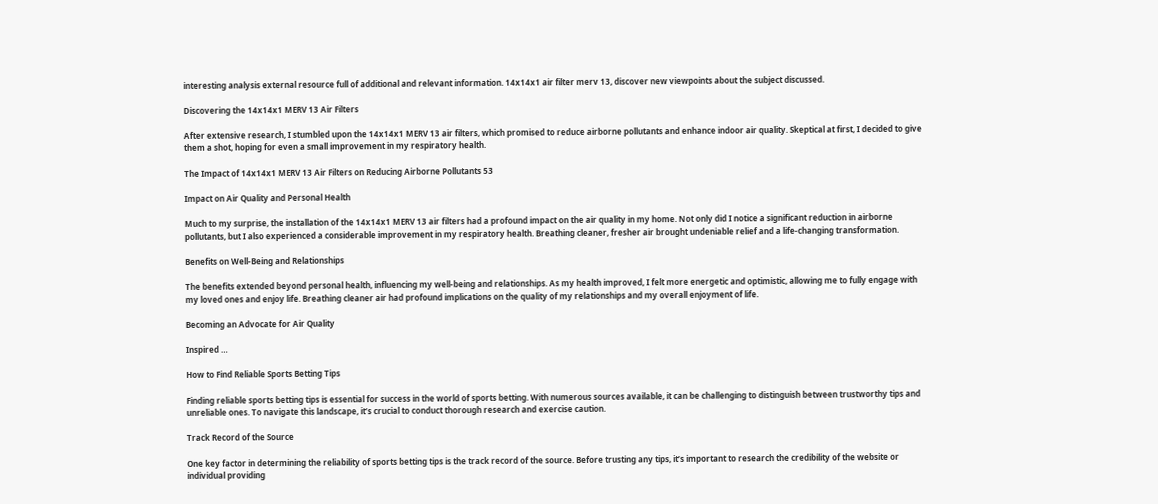interesting analysis external resource full of additional and relevant information. 14x14x1 air filter merv 13, discover new viewpoints about the subject discussed.

Discovering the 14x14x1 MERV 13 Air Filters

After extensive research, I stumbled upon the 14x14x1 MERV 13 air filters, which promised to reduce airborne pollutants and enhance indoor air quality. Skeptical at first, I decided to give them a shot, hoping for even a small improvement in my respiratory health.

The Impact of 14x14x1 MERV 13 Air Filters on Reducing Airborne Pollutants 53

Impact on Air Quality and Personal Health

Much to my surprise, the installation of the 14x14x1 MERV 13 air filters had a profound impact on the air quality in my home. Not only did I notice a significant reduction in airborne pollutants, but I also experienced a considerable improvement in my respiratory health. Breathing cleaner, fresher air brought undeniable relief and a life-changing transformation.

Benefits on Well-Being and Relationships

The benefits extended beyond personal health, influencing my well-being and relationships. As my health improved, I felt more energetic and optimistic, allowing me to fully engage with my loved ones and enjoy life. Breathing cleaner air had profound implications on the quality of my relationships and my overall enjoyment of life.

Becoming an Advocate for Air Quality

Inspired …

How to Find Reliable Sports Betting Tips

Finding reliable sports betting tips is essential for success in the world of sports betting. With numerous sources available, it can be challenging to distinguish between trustworthy tips and unreliable ones. To navigate this landscape, it’s crucial to conduct thorough research and exercise caution.

Track Record of the Source

One key factor in determining the reliability of sports betting tips is the track record of the source. Before trusting any tips, it’s important to research the credibility of the website or individual providing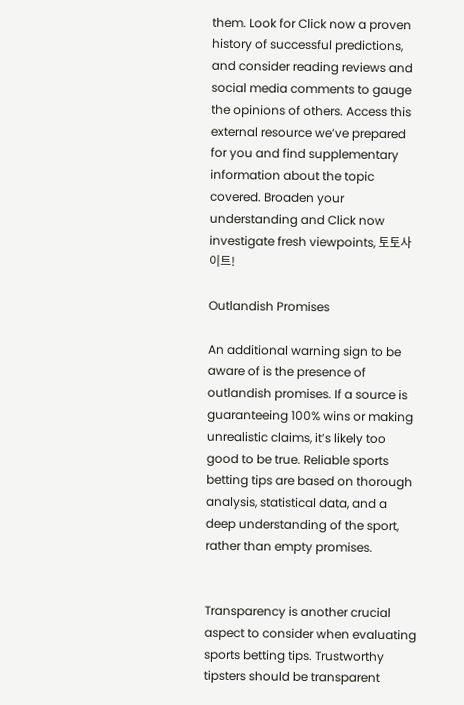them. Look for Click now a proven history of successful predictions, and consider reading reviews and social media comments to gauge the opinions of others. Access this external resource we’ve prepared for you and find supplementary information about the topic covered. Broaden your understanding and Click now investigate fresh viewpoints, 토토사이트!

Outlandish Promises

An additional warning sign to be aware of is the presence of outlandish promises. If a source is guaranteeing 100% wins or making unrealistic claims, it’s likely too good to be true. Reliable sports betting tips are based on thorough analysis, statistical data, and a deep understanding of the sport, rather than empty promises.


Transparency is another crucial aspect to consider when evaluating sports betting tips. Trustworthy tipsters should be transparent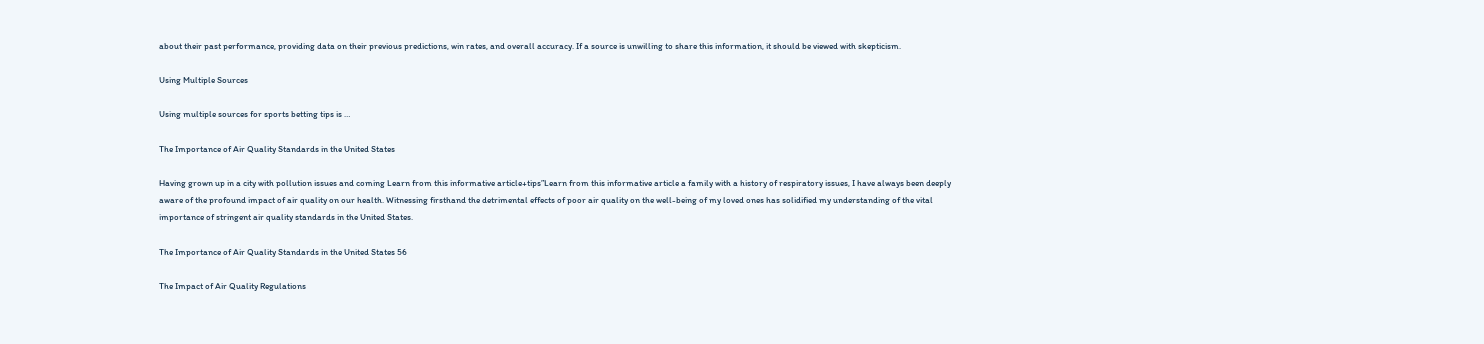about their past performance, providing data on their previous predictions, win rates, and overall accuracy. If a source is unwilling to share this information, it should be viewed with skepticism.

Using Multiple Sources

Using multiple sources for sports betting tips is …

The Importance of Air Quality Standards in the United States

Having grown up in a city with pollution issues and coming Learn from this informative article+tips”Learn from this informative article a family with a history of respiratory issues, I have always been deeply aware of the profound impact of air quality on our health. Witnessing firsthand the detrimental effects of poor air quality on the well-being of my loved ones has solidified my understanding of the vital importance of stringent air quality standards in the United States.

The Importance of Air Quality Standards in the United States 56

The Impact of Air Quality Regulations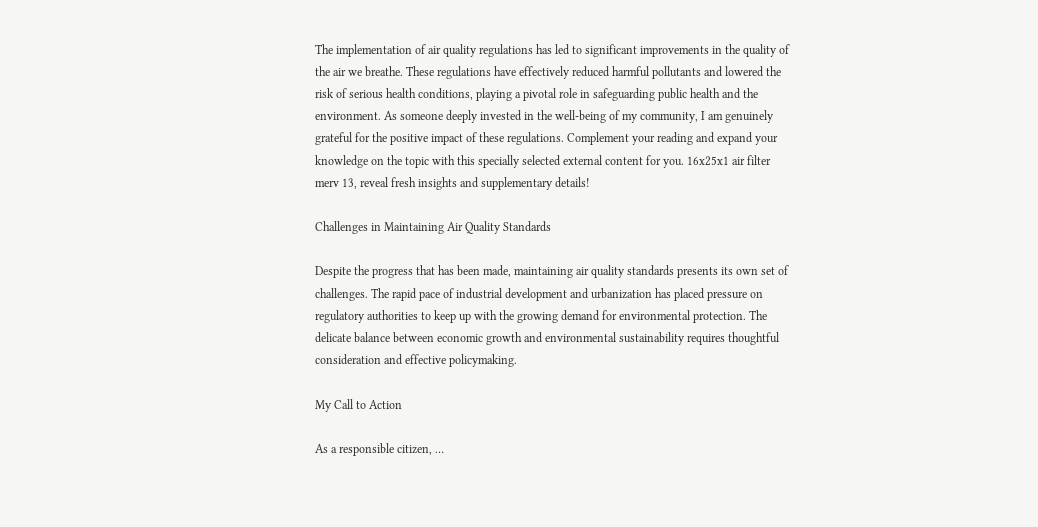The implementation of air quality regulations has led to significant improvements in the quality of the air we breathe. These regulations have effectively reduced harmful pollutants and lowered the risk of serious health conditions, playing a pivotal role in safeguarding public health and the environment. As someone deeply invested in the well-being of my community, I am genuinely grateful for the positive impact of these regulations. Complement your reading and expand your knowledge on the topic with this specially selected external content for you. 16x25x1 air filter merv 13, reveal fresh insights and supplementary details!

Challenges in Maintaining Air Quality Standards

Despite the progress that has been made, maintaining air quality standards presents its own set of challenges. The rapid pace of industrial development and urbanization has placed pressure on regulatory authorities to keep up with the growing demand for environmental protection. The delicate balance between economic growth and environmental sustainability requires thoughtful consideration and effective policymaking.

My Call to Action

As a responsible citizen, …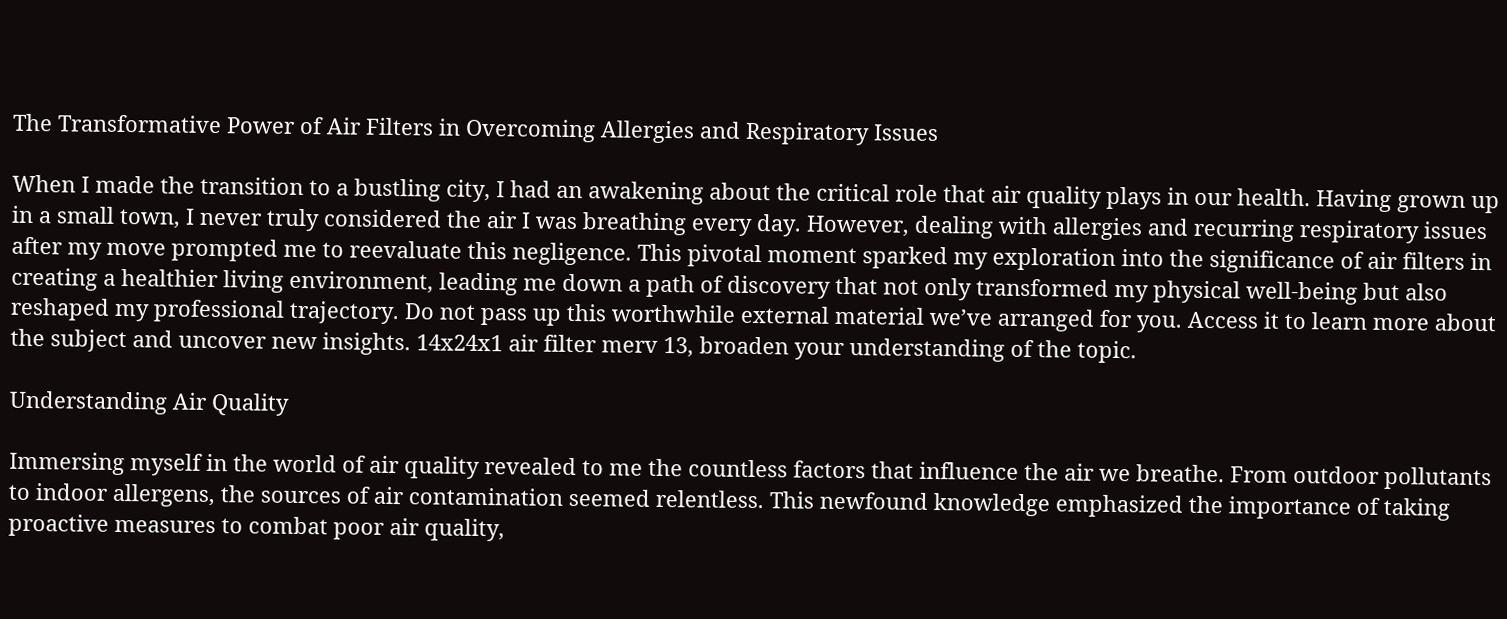The Transformative Power of Air Filters in Overcoming Allergies and Respiratory Issues

When I made the transition to a bustling city, I had an awakening about the critical role that air quality plays in our health. Having grown up in a small town, I never truly considered the air I was breathing every day. However, dealing with allergies and recurring respiratory issues after my move prompted me to reevaluate this negligence. This pivotal moment sparked my exploration into the significance of air filters in creating a healthier living environment, leading me down a path of discovery that not only transformed my physical well-being but also reshaped my professional trajectory. Do not pass up this worthwhile external material we’ve arranged for you. Access it to learn more about the subject and uncover new insights. 14x24x1 air filter merv 13, broaden your understanding of the topic.

Understanding Air Quality

Immersing myself in the world of air quality revealed to me the countless factors that influence the air we breathe. From outdoor pollutants to indoor allergens, the sources of air contamination seemed relentless. This newfound knowledge emphasized the importance of taking proactive measures to combat poor air quality,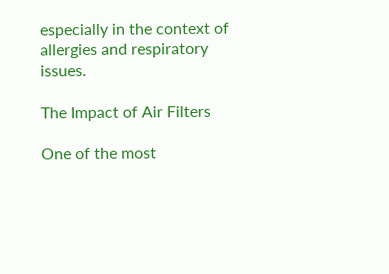especially in the context of allergies and respiratory issues.

The Impact of Air Filters

One of the most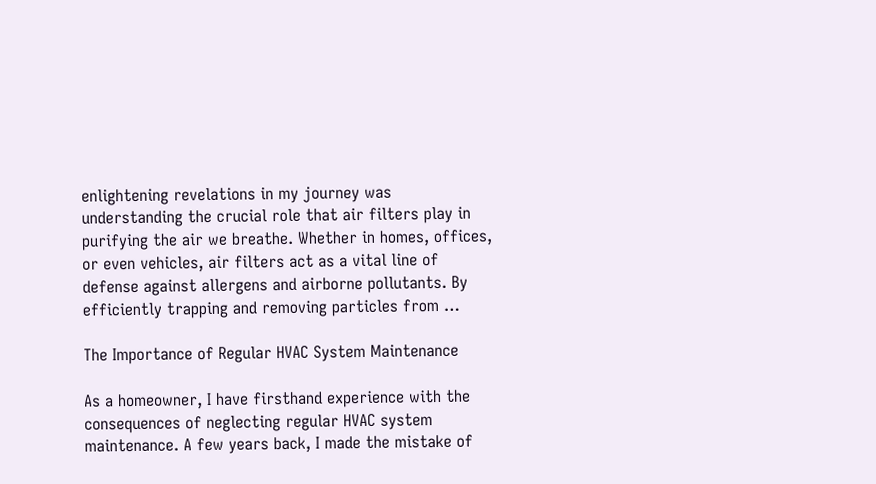enlightening revelations in my journey was understanding the crucial role that air filters play in purifying the air we breathe. Whether in homes, offices, or even vehicles, air filters act as a vital line of defense against allergens and airborne pollutants. By efficiently trapping and removing particles from …

The Importance of Regular HVAC System Maintenance

As a homeowner, I have firsthand experience with the consequences of neglecting regular HVAC system maintenance. A few years back, I made the mistake of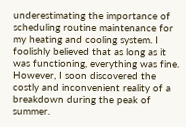underestimating the importance of scheduling routine maintenance for my heating and cooling system. I foolishly believed that as long as it was functioning, everything was fine. However, I soon discovered the costly and inconvenient reality of a breakdown during the peak of summer.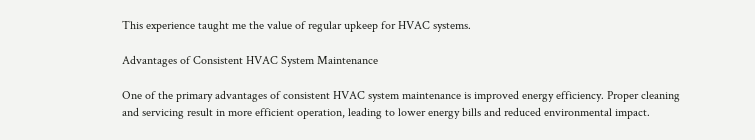This experience taught me the value of regular upkeep for HVAC systems.

Advantages of Consistent HVAC System Maintenance

One of the primary advantages of consistent HVAC system maintenance is improved energy efficiency. Proper cleaning and servicing result in more efficient operation, leading to lower energy bills and reduced environmental impact.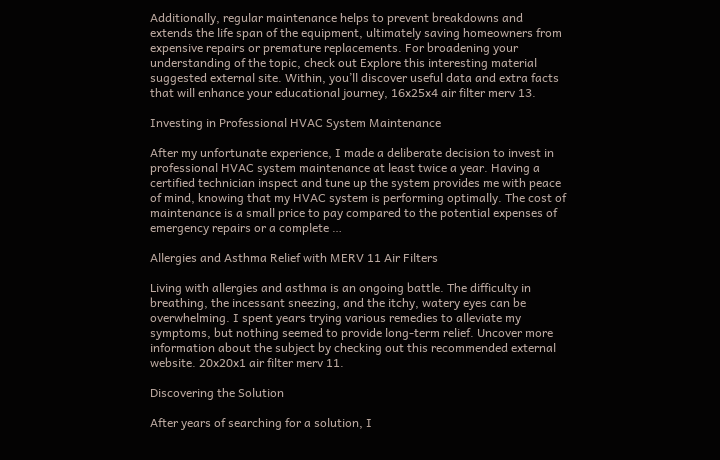Additionally, regular maintenance helps to prevent breakdowns and extends the life span of the equipment, ultimately saving homeowners from expensive repairs or premature replacements. For broadening your understanding of the topic, check out Explore this interesting material suggested external site. Within, you’ll discover useful data and extra facts that will enhance your educational journey, 16x25x4 air filter merv 13.

Investing in Professional HVAC System Maintenance

After my unfortunate experience, I made a deliberate decision to invest in professional HVAC system maintenance at least twice a year. Having a certified technician inspect and tune up the system provides me with peace of mind, knowing that my HVAC system is performing optimally. The cost of maintenance is a small price to pay compared to the potential expenses of emergency repairs or a complete …

Allergies and Asthma Relief with MERV 11 Air Filters

Living with allergies and asthma is an ongoing battle. The difficulty in breathing, the incessant sneezing, and the itchy, watery eyes can be overwhelming. I spent years trying various remedies to alleviate my symptoms, but nothing seemed to provide long-term relief. Uncover more information about the subject by checking out this recommended external website. 20x20x1 air filter merv 11.

Discovering the Solution

After years of searching for a solution, I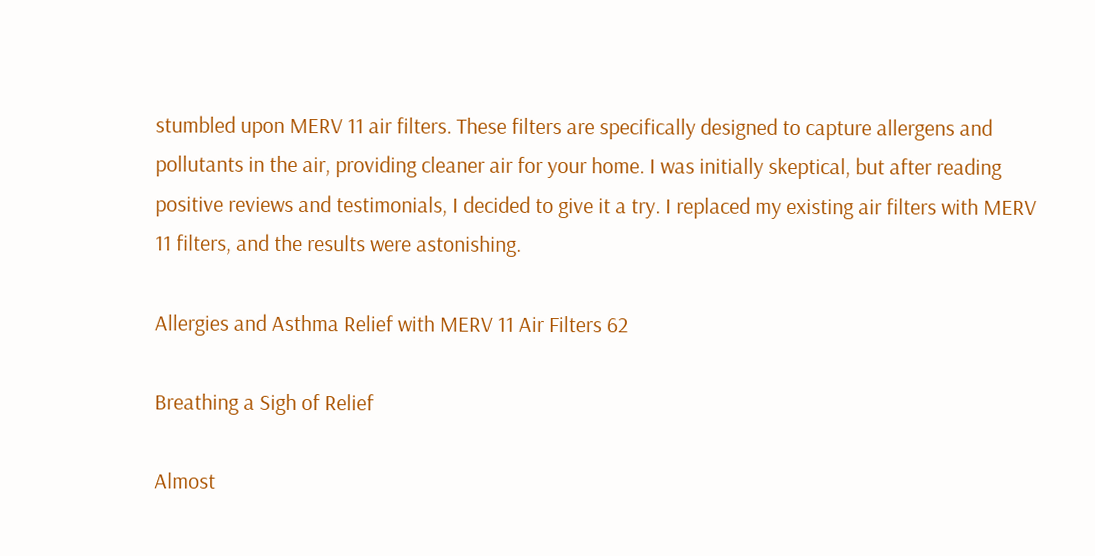stumbled upon MERV 11 air filters. These filters are specifically designed to capture allergens and pollutants in the air, providing cleaner air for your home. I was initially skeptical, but after reading positive reviews and testimonials, I decided to give it a try. I replaced my existing air filters with MERV 11 filters, and the results were astonishing.

Allergies and Asthma Relief with MERV 11 Air Filters 62

Breathing a Sigh of Relief

Almost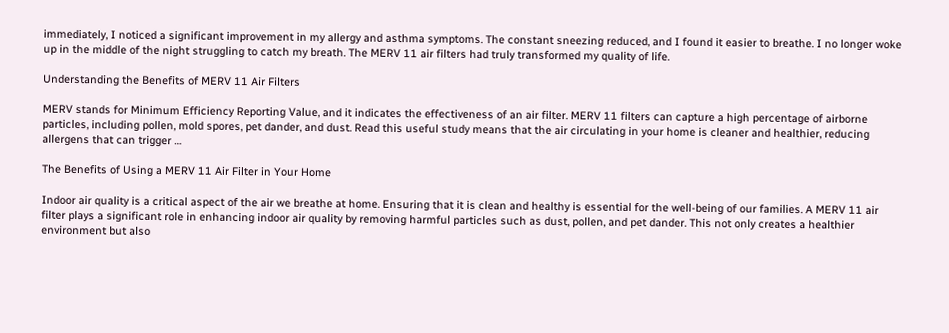immediately, I noticed a significant improvement in my allergy and asthma symptoms. The constant sneezing reduced, and I found it easier to breathe. I no longer woke up in the middle of the night struggling to catch my breath. The MERV 11 air filters had truly transformed my quality of life.

Understanding the Benefits of MERV 11 Air Filters

MERV stands for Minimum Efficiency Reporting Value, and it indicates the effectiveness of an air filter. MERV 11 filters can capture a high percentage of airborne particles, including pollen, mold spores, pet dander, and dust. Read this useful study means that the air circulating in your home is cleaner and healthier, reducing allergens that can trigger …

The Benefits of Using a MERV 11 Air Filter in Your Home

Indoor air quality is a critical aspect of the air we breathe at home. Ensuring that it is clean and healthy is essential for the well-being of our families. A MERV 11 air filter plays a significant role in enhancing indoor air quality by removing harmful particles such as dust, pollen, and pet dander. This not only creates a healthier environment but also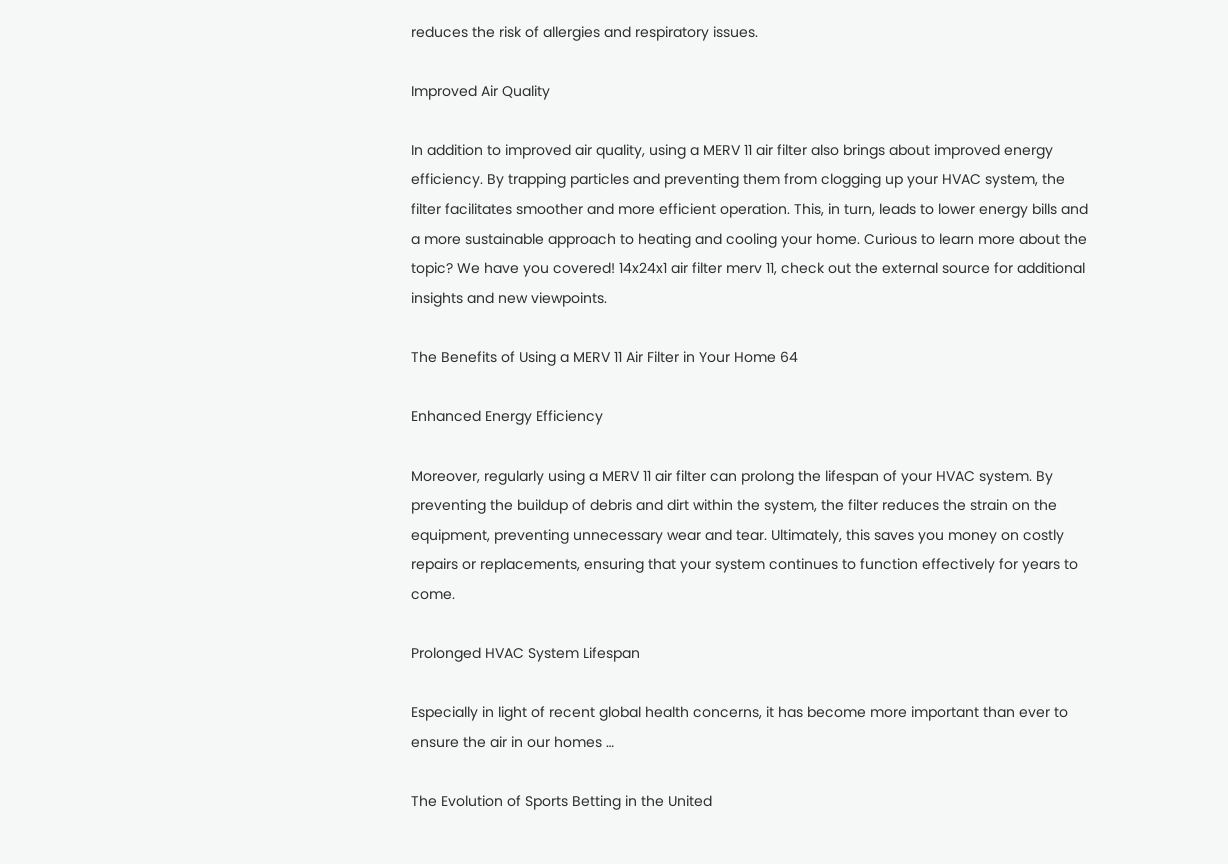reduces the risk of allergies and respiratory issues.

Improved Air Quality

In addition to improved air quality, using a MERV 11 air filter also brings about improved energy efficiency. By trapping particles and preventing them from clogging up your HVAC system, the filter facilitates smoother and more efficient operation. This, in turn, leads to lower energy bills and a more sustainable approach to heating and cooling your home. Curious to learn more about the topic? We have you covered! 14x24x1 air filter merv 11, check out the external source for additional insights and new viewpoints.

The Benefits of Using a MERV 11 Air Filter in Your Home 64

Enhanced Energy Efficiency

Moreover, regularly using a MERV 11 air filter can prolong the lifespan of your HVAC system. By preventing the buildup of debris and dirt within the system, the filter reduces the strain on the equipment, preventing unnecessary wear and tear. Ultimately, this saves you money on costly repairs or replacements, ensuring that your system continues to function effectively for years to come.

Prolonged HVAC System Lifespan

Especially in light of recent global health concerns, it has become more important than ever to ensure the air in our homes …

The Evolution of Sports Betting in the United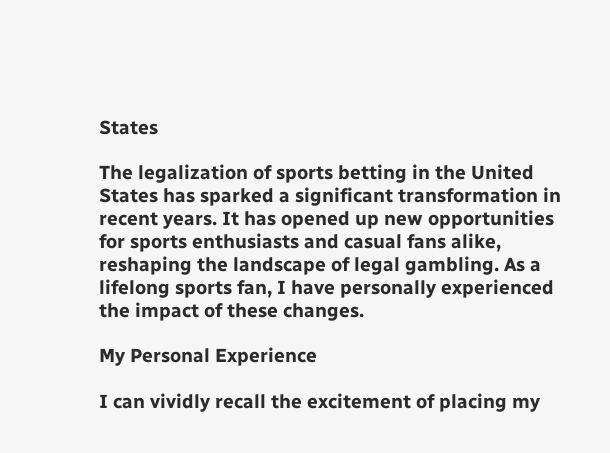States

The legalization of sports betting in the United States has sparked a significant transformation in recent years. It has opened up new opportunities for sports enthusiasts and casual fans alike, reshaping the landscape of legal gambling. As a lifelong sports fan, I have personally experienced the impact of these changes.

My Personal Experience

I can vividly recall the excitement of placing my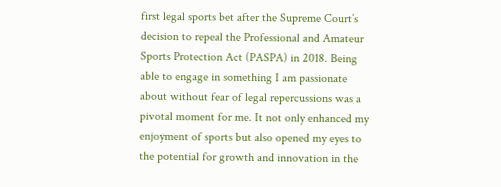first legal sports bet after the Supreme Court’s decision to repeal the Professional and Amateur Sports Protection Act (PASPA) in 2018. Being able to engage in something I am passionate about without fear of legal repercussions was a pivotal moment for me. It not only enhanced my enjoyment of sports but also opened my eyes to the potential for growth and innovation in the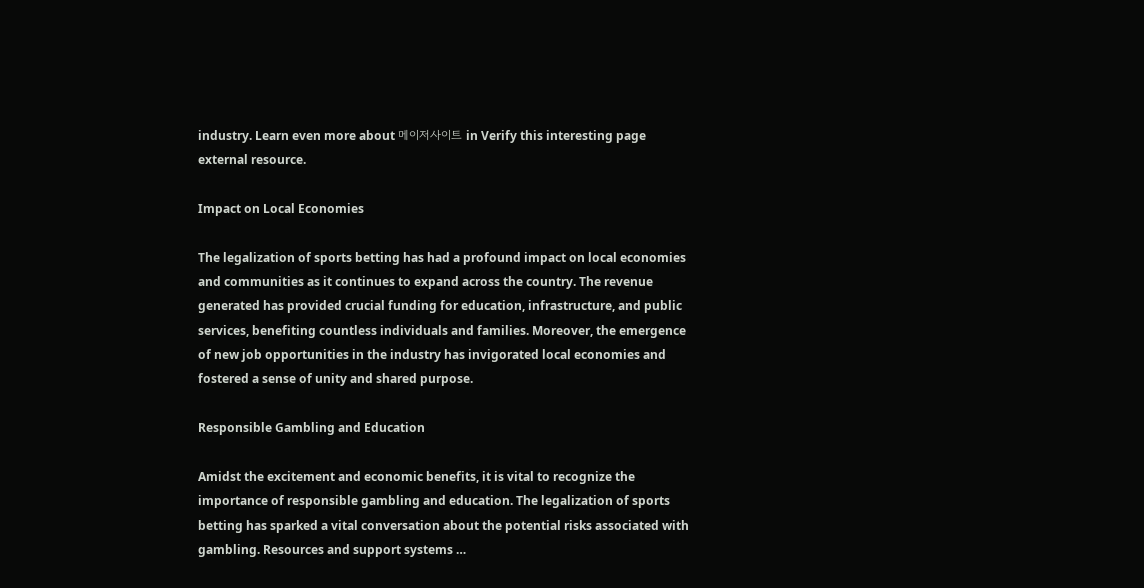industry. Learn even more about 메이저사이트 in Verify this interesting page external resource.

Impact on Local Economies

The legalization of sports betting has had a profound impact on local economies and communities as it continues to expand across the country. The revenue generated has provided crucial funding for education, infrastructure, and public services, benefiting countless individuals and families. Moreover, the emergence of new job opportunities in the industry has invigorated local economies and fostered a sense of unity and shared purpose.

Responsible Gambling and Education

Amidst the excitement and economic benefits, it is vital to recognize the importance of responsible gambling and education. The legalization of sports betting has sparked a vital conversation about the potential risks associated with gambling. Resources and support systems …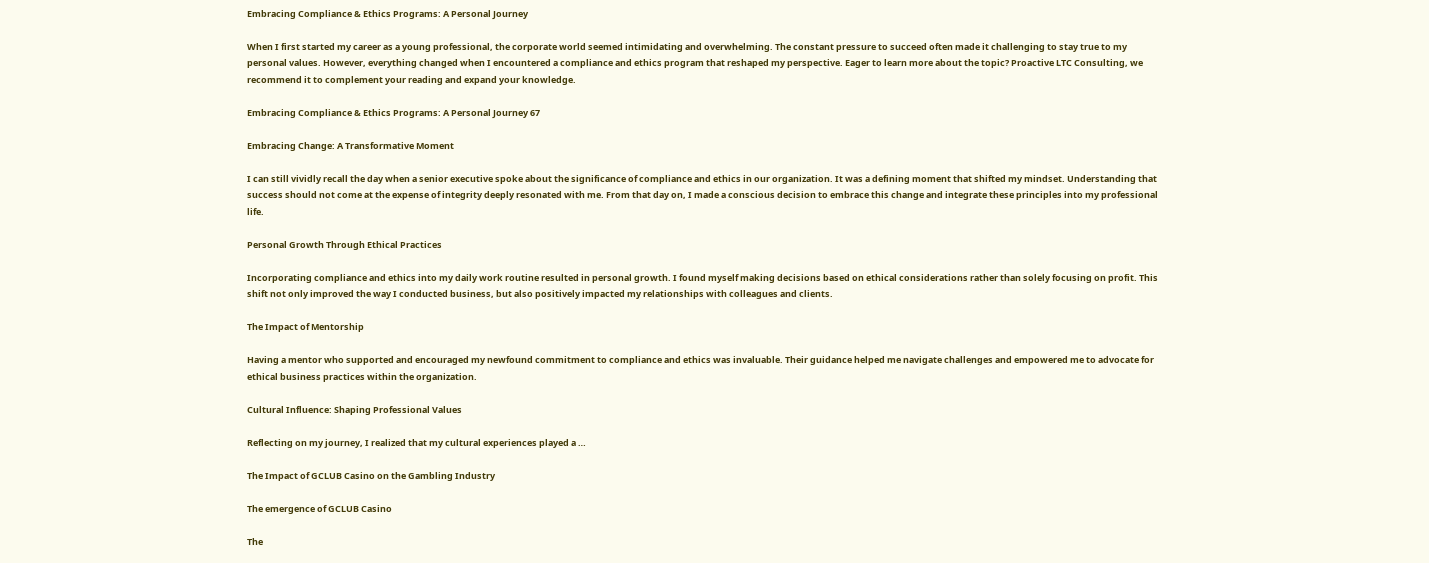Embracing Compliance & Ethics Programs: A Personal Journey

When I first started my career as a young professional, the corporate world seemed intimidating and overwhelming. The constant pressure to succeed often made it challenging to stay true to my personal values. However, everything changed when I encountered a compliance and ethics program that reshaped my perspective. Eager to learn more about the topic? Proactive LTC Consulting, we recommend it to complement your reading and expand your knowledge.

Embracing Compliance & Ethics Programs: A Personal Journey 67

Embracing Change: A Transformative Moment

I can still vividly recall the day when a senior executive spoke about the significance of compliance and ethics in our organization. It was a defining moment that shifted my mindset. Understanding that success should not come at the expense of integrity deeply resonated with me. From that day on, I made a conscious decision to embrace this change and integrate these principles into my professional life.

Personal Growth Through Ethical Practices

Incorporating compliance and ethics into my daily work routine resulted in personal growth. I found myself making decisions based on ethical considerations rather than solely focusing on profit. This shift not only improved the way I conducted business, but also positively impacted my relationships with colleagues and clients.

The Impact of Mentorship

Having a mentor who supported and encouraged my newfound commitment to compliance and ethics was invaluable. Their guidance helped me navigate challenges and empowered me to advocate for ethical business practices within the organization.

Cultural Influence: Shaping Professional Values

Reflecting on my journey, I realized that my cultural experiences played a …

The Impact of GCLUB Casino on the Gambling Industry

The emergence of GCLUB Casino

The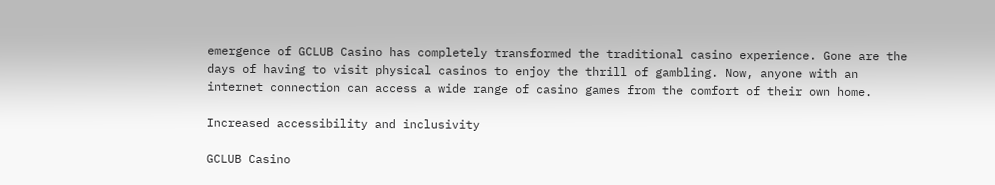emergence of GCLUB Casino has completely transformed the traditional casino experience. Gone are the days of having to visit physical casinos to enjoy the thrill of gambling. Now, anyone with an internet connection can access a wide range of casino games from the comfort of their own home.

Increased accessibility and inclusivity

GCLUB Casino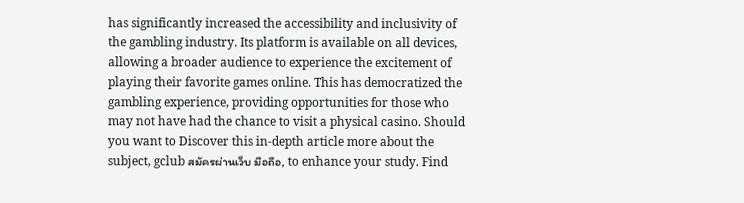has significantly increased the accessibility and inclusivity of the gambling industry. Its platform is available on all devices, allowing a broader audience to experience the excitement of playing their favorite games online. This has democratized the gambling experience, providing opportunities for those who may not have had the chance to visit a physical casino. Should you want to Discover this in-depth article more about the subject, gclub สมัครผ่านเว็บ มือถือ, to enhance your study. Find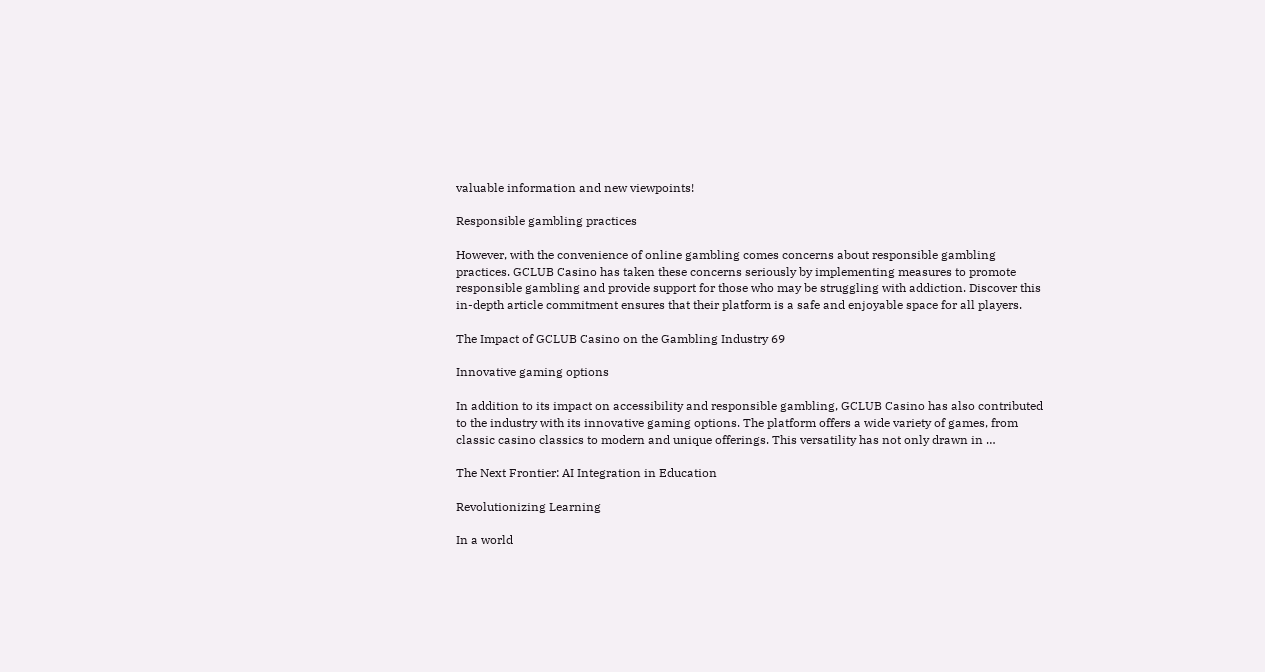valuable information and new viewpoints!

Responsible gambling practices

However, with the convenience of online gambling comes concerns about responsible gambling practices. GCLUB Casino has taken these concerns seriously by implementing measures to promote responsible gambling and provide support for those who may be struggling with addiction. Discover this in-depth article commitment ensures that their platform is a safe and enjoyable space for all players.

The Impact of GCLUB Casino on the Gambling Industry 69

Innovative gaming options

In addition to its impact on accessibility and responsible gambling, GCLUB Casino has also contributed to the industry with its innovative gaming options. The platform offers a wide variety of games, from classic casino classics to modern and unique offerings. This versatility has not only drawn in …

The Next Frontier: AI Integration in Education

Revolutionizing Learning

In a world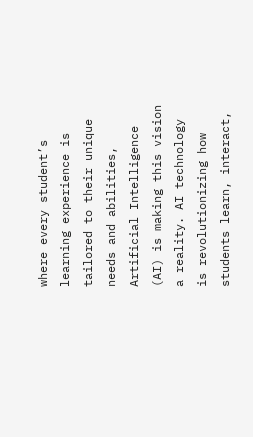where every student’s learning experience is tailored to their unique needs and abilities, Artificial Intelligence (AI) is making this vision a reality. AI technology is revolutionizing how students learn, interact,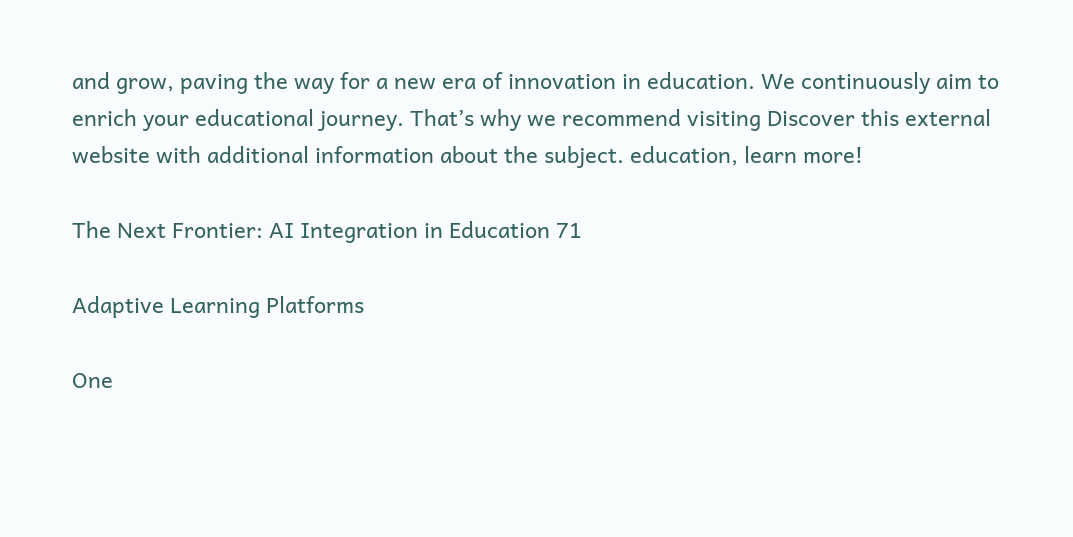and grow, paving the way for a new era of innovation in education. We continuously aim to enrich your educational journey. That’s why we recommend visiting Discover this external website with additional information about the subject. education, learn more!

The Next Frontier: AI Integration in Education 71

Adaptive Learning Platforms

One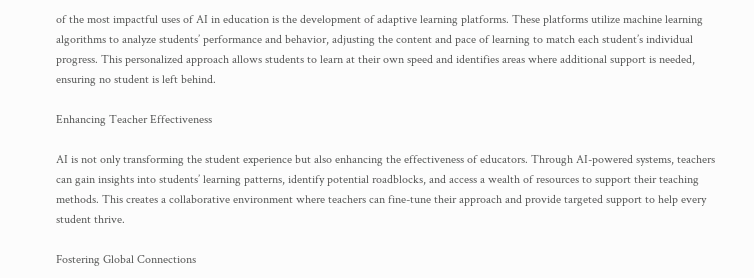of the most impactful uses of AI in education is the development of adaptive learning platforms. These platforms utilize machine learning algorithms to analyze students’ performance and behavior, adjusting the content and pace of learning to match each student’s individual progress. This personalized approach allows students to learn at their own speed and identifies areas where additional support is needed, ensuring no student is left behind.

Enhancing Teacher Effectiveness

AI is not only transforming the student experience but also enhancing the effectiveness of educators. Through AI-powered systems, teachers can gain insights into students’ learning patterns, identify potential roadblocks, and access a wealth of resources to support their teaching methods. This creates a collaborative environment where teachers can fine-tune their approach and provide targeted support to help every student thrive.

Fostering Global Connections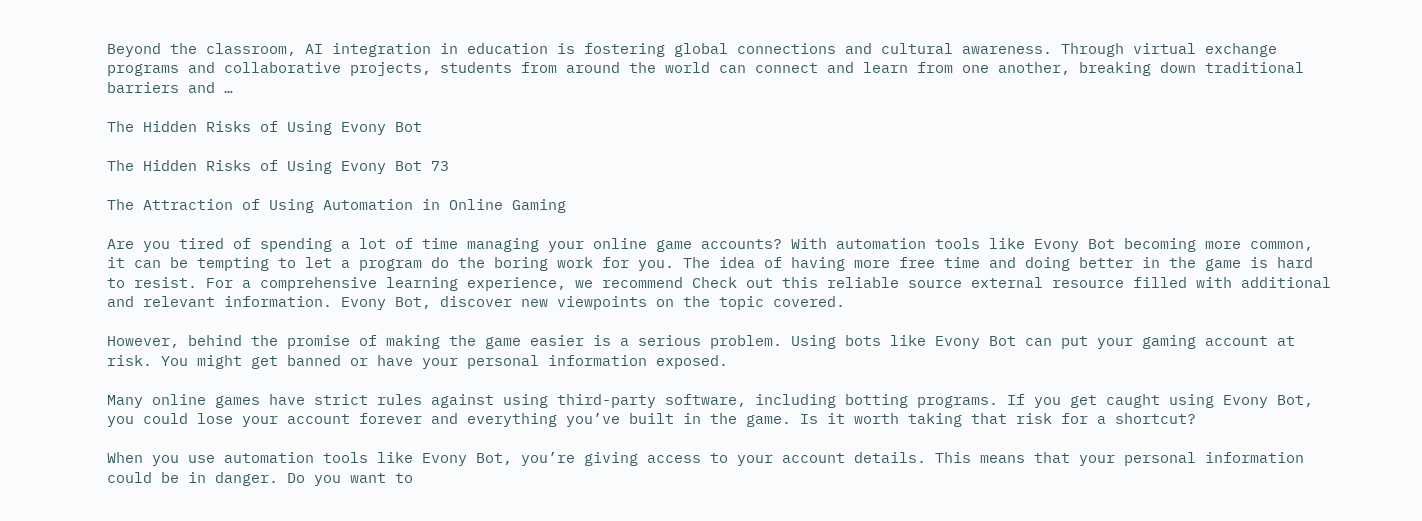Beyond the classroom, AI integration in education is fostering global connections and cultural awareness. Through virtual exchange programs and collaborative projects, students from around the world can connect and learn from one another, breaking down traditional barriers and …

The Hidden Risks of Using Evony Bot

The Hidden Risks of Using Evony Bot 73

The Attraction of Using Automation in Online Gaming

Are you tired of spending a lot of time managing your online game accounts? With automation tools like Evony Bot becoming more common, it can be tempting to let a program do the boring work for you. The idea of having more free time and doing better in the game is hard to resist. For a comprehensive learning experience, we recommend Check out this reliable source external resource filled with additional and relevant information. Evony Bot, discover new viewpoints on the topic covered.

However, behind the promise of making the game easier is a serious problem. Using bots like Evony Bot can put your gaming account at risk. You might get banned or have your personal information exposed.

Many online games have strict rules against using third-party software, including botting programs. If you get caught using Evony Bot, you could lose your account forever and everything you’ve built in the game. Is it worth taking that risk for a shortcut?

When you use automation tools like Evony Bot, you’re giving access to your account details. This means that your personal information could be in danger. Do you want to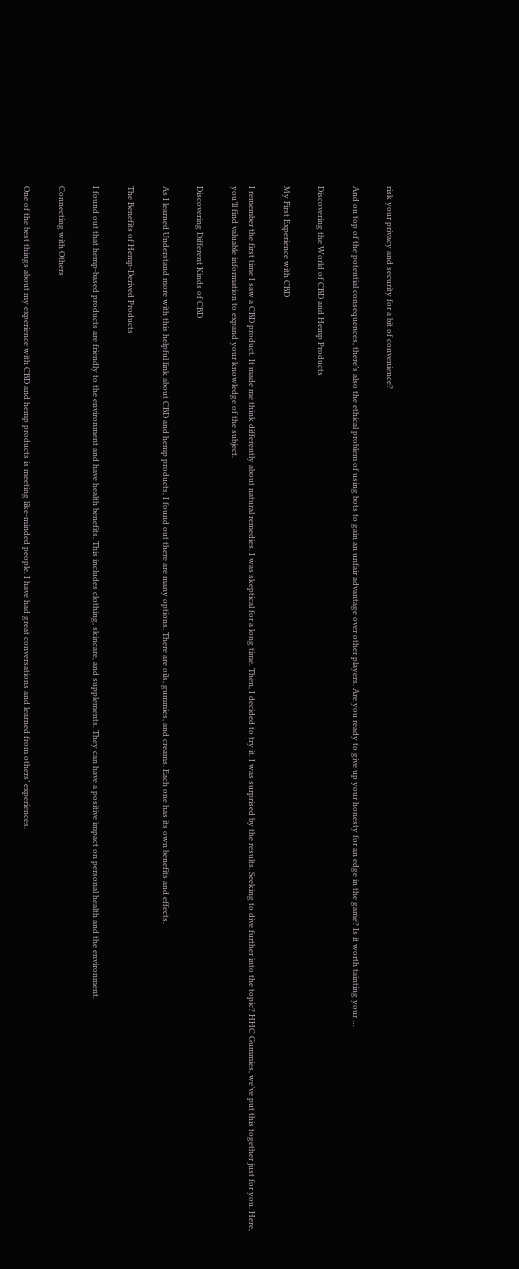risk your privacy and security for a bit of convenience?

And on top of the potential consequences, there’s also the ethical problem of using bots to gain an unfair advantage over other players. Are you ready to give up your honesty for an edge in the game? Is it worth tainting your …

Discovering the World of CBD and Hemp Products

My First Experience with CBD

I remember the first time I saw a CBD product. It made me think differently about natural remedies. I was skeptical for a long time. Then, I decided to try it. I was surprised by the results. Seeking to dive further into the topic? HHC Gummies, we’ve put this together just for you. Here, you’ll find valuable information to expand your knowledge of the subject.

Discovering Different Kinds of CBD

As I learned Understand more with this helpful link about CBD and hemp products, I found out there are many options. There are oils, gummies, and creams. Each one has its own benefits and effects.

The Benefits of Hemp-Derived Products

I found out that hemp-based products are friendly to the environment and have health benefits. This includes clothing, skincare, and supplements. They can have a positive impact on personal health and the environment.

Connecting with Others

One of the best things about my experience with CBD and hemp products is meeting like-minded people. I have had great conversations and learned from others’ experiences.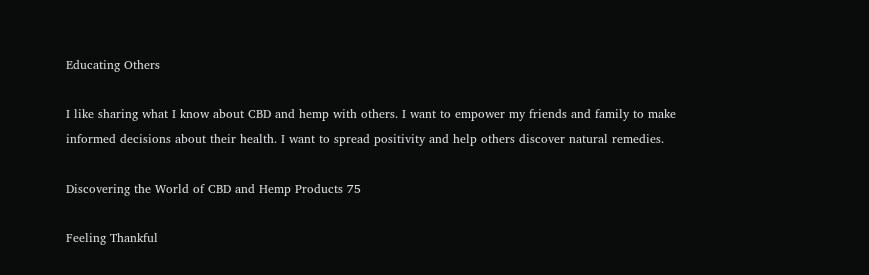Educating Others

I like sharing what I know about CBD and hemp with others. I want to empower my friends and family to make informed decisions about their health. I want to spread positivity and help others discover natural remedies.

Discovering the World of CBD and Hemp Products 75

Feeling Thankful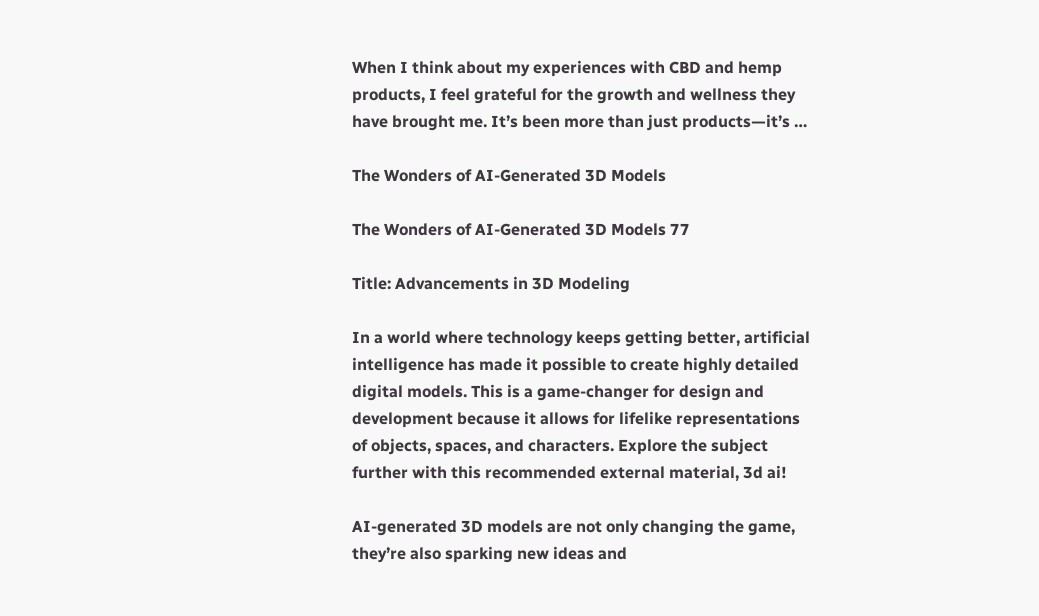When I think about my experiences with CBD and hemp products, I feel grateful for the growth and wellness they have brought me. It’s been more than just products—it’s …

The Wonders of AI-Generated 3D Models

The Wonders of AI-Generated 3D Models 77

Title: Advancements in 3D Modeling

In a world where technology keeps getting better, artificial intelligence has made it possible to create highly detailed digital models. This is a game-changer for design and development because it allows for lifelike representations of objects, spaces, and characters. Explore the subject further with this recommended external material, 3d ai!

AI-generated 3D models are not only changing the game, they’re also sparking new ideas and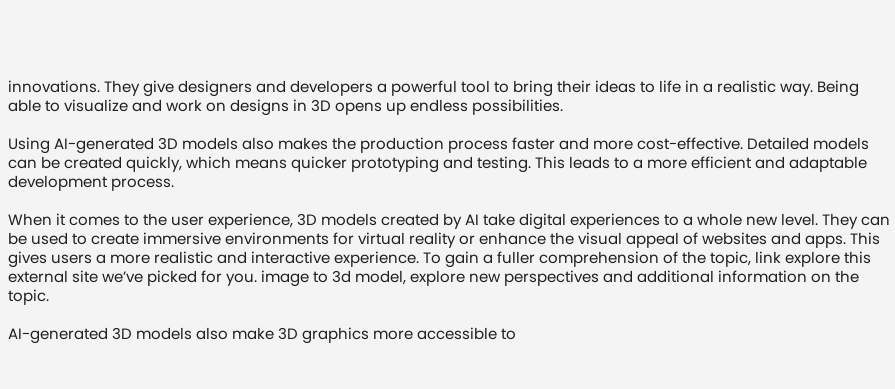innovations. They give designers and developers a powerful tool to bring their ideas to life in a realistic way. Being able to visualize and work on designs in 3D opens up endless possibilities.

Using AI-generated 3D models also makes the production process faster and more cost-effective. Detailed models can be created quickly, which means quicker prototyping and testing. This leads to a more efficient and adaptable development process.

When it comes to the user experience, 3D models created by AI take digital experiences to a whole new level. They can be used to create immersive environments for virtual reality or enhance the visual appeal of websites and apps. This gives users a more realistic and interactive experience. To gain a fuller comprehension of the topic, link explore this external site we’ve picked for you. image to 3d model, explore new perspectives and additional information on the topic.

AI-generated 3D models also make 3D graphics more accessible to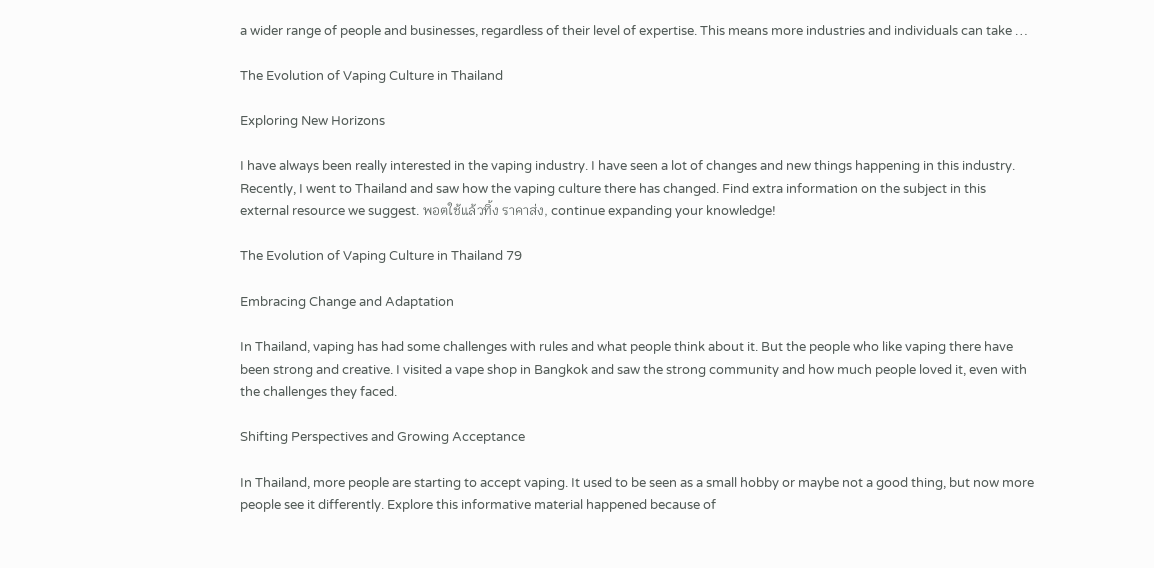a wider range of people and businesses, regardless of their level of expertise. This means more industries and individuals can take …

The Evolution of Vaping Culture in Thailand

Exploring New Horizons

I have always been really interested in the vaping industry. I have seen a lot of changes and new things happening in this industry. Recently, I went to Thailand and saw how the vaping culture there has changed. Find extra information on the subject in this external resource we suggest. พอตใช้แล้วทิ้ง ราคาส่ง, continue expanding your knowledge!

The Evolution of Vaping Culture in Thailand 79

Embracing Change and Adaptation

In Thailand, vaping has had some challenges with rules and what people think about it. But the people who like vaping there have been strong and creative. I visited a vape shop in Bangkok and saw the strong community and how much people loved it, even with the challenges they faced.

Shifting Perspectives and Growing Acceptance

In Thailand, more people are starting to accept vaping. It used to be seen as a small hobby or maybe not a good thing, but now more people see it differently. Explore this informative material happened because of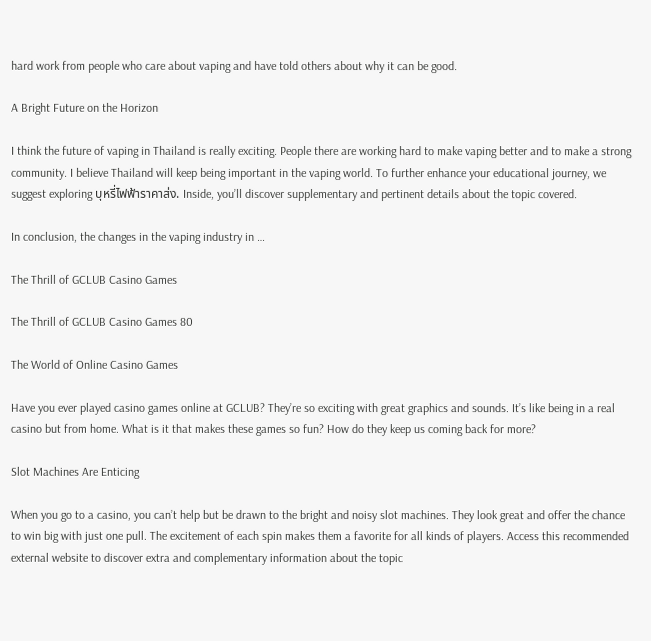hard work from people who care about vaping and have told others about why it can be good.

A Bright Future on the Horizon

I think the future of vaping in Thailand is really exciting. People there are working hard to make vaping better and to make a strong community. I believe Thailand will keep being important in the vaping world. To further enhance your educational journey, we suggest exploring บุหรี่ไฟฟ้าราคาส่ง. Inside, you’ll discover supplementary and pertinent details about the topic covered.

In conclusion, the changes in the vaping industry in …

The Thrill of GCLUB Casino Games

The Thrill of GCLUB Casino Games 80

The World of Online Casino Games

Have you ever played casino games online at GCLUB? They’re so exciting with great graphics and sounds. It’s like being in a real casino but from home. What is it that makes these games so fun? How do they keep us coming back for more?

Slot Machines Are Enticing

When you go to a casino, you can’t help but be drawn to the bright and noisy slot machines. They look great and offer the chance to win big with just one pull. The excitement of each spin makes them a favorite for all kinds of players. Access this recommended external website to discover extra and complementary information about the topic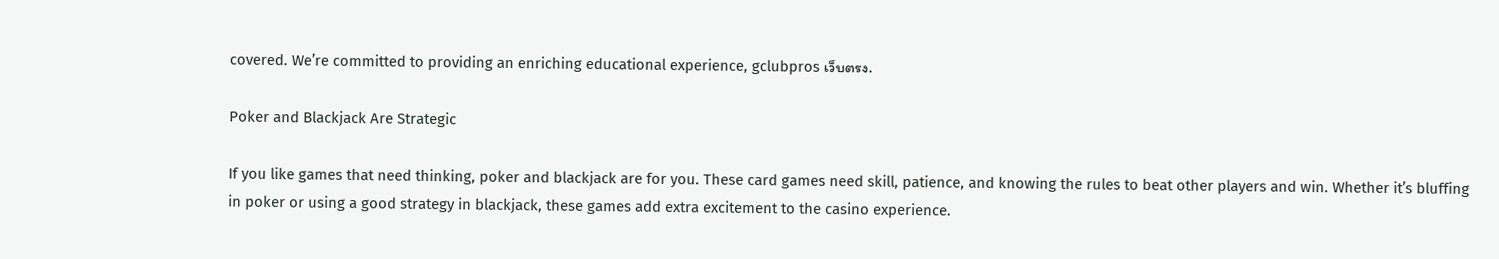covered. We’re committed to providing an enriching educational experience, gclubpros เว็บตรง.

Poker and Blackjack Are Strategic

If you like games that need thinking, poker and blackjack are for you. These card games need skill, patience, and knowing the rules to beat other players and win. Whether it’s bluffing in poker or using a good strategy in blackjack, these games add extra excitement to the casino experience.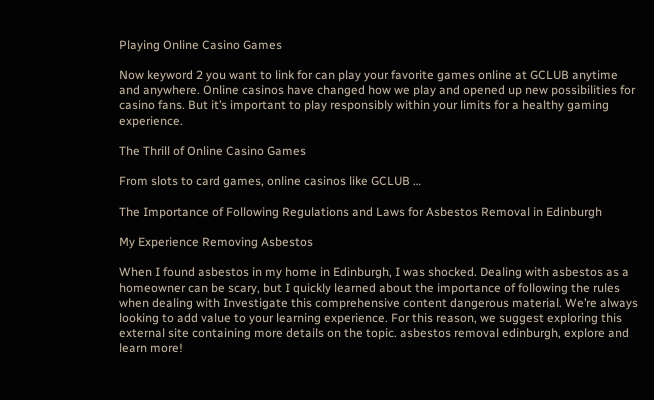Playing Online Casino Games

Now keyword 2 you want to link for can play your favorite games online at GCLUB anytime and anywhere. Online casinos have changed how we play and opened up new possibilities for casino fans. But it’s important to play responsibly within your limits for a healthy gaming experience.

The Thrill of Online Casino Games

From slots to card games, online casinos like GCLUB …

The Importance of Following Regulations and Laws for Asbestos Removal in Edinburgh

My Experience Removing Asbestos

When I found asbestos in my home in Edinburgh, I was shocked. Dealing with asbestos as a homeowner can be scary, but I quickly learned about the importance of following the rules when dealing with Investigate this comprehensive content dangerous material. We’re always looking to add value to your learning experience. For this reason, we suggest exploring this external site containing more details on the topic. asbestos removal edinburgh, explore and learn more!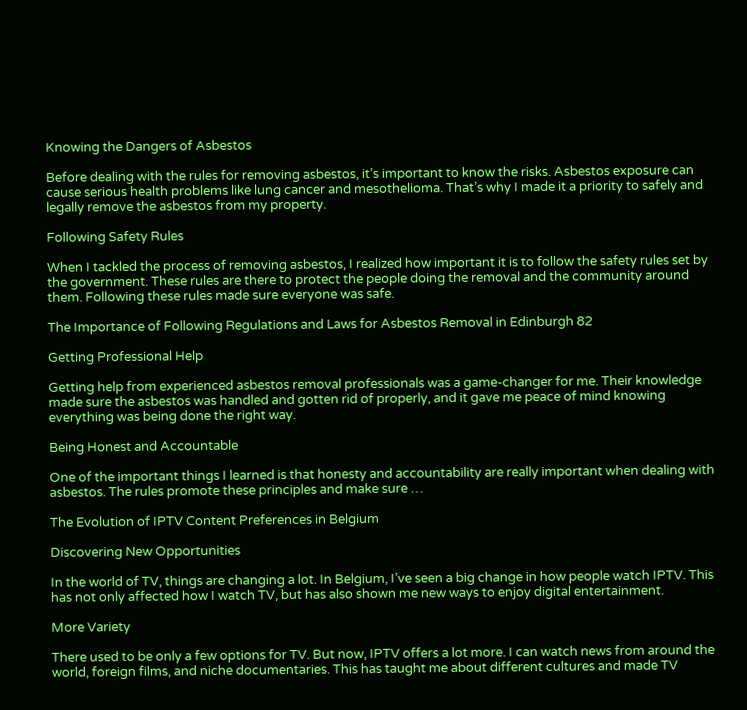Knowing the Dangers of Asbestos

Before dealing with the rules for removing asbestos, it’s important to know the risks. Asbestos exposure can cause serious health problems like lung cancer and mesothelioma. That’s why I made it a priority to safely and legally remove the asbestos from my property.

Following Safety Rules

When I tackled the process of removing asbestos, I realized how important it is to follow the safety rules set by the government. These rules are there to protect the people doing the removal and the community around them. Following these rules made sure everyone was safe.

The Importance of Following Regulations and Laws for Asbestos Removal in Edinburgh 82

Getting Professional Help

Getting help from experienced asbestos removal professionals was a game-changer for me. Their knowledge made sure the asbestos was handled and gotten rid of properly, and it gave me peace of mind knowing everything was being done the right way.

Being Honest and Accountable

One of the important things I learned is that honesty and accountability are really important when dealing with asbestos. The rules promote these principles and make sure …

The Evolution of IPTV Content Preferences in Belgium

Discovering New Opportunities

In the world of TV, things are changing a lot. In Belgium, I’ve seen a big change in how people watch IPTV. This has not only affected how I watch TV, but has also shown me new ways to enjoy digital entertainment.

More Variety

There used to be only a few options for TV. But now, IPTV offers a lot more. I can watch news from around the world, foreign films, and niche documentaries. This has taught me about different cultures and made TV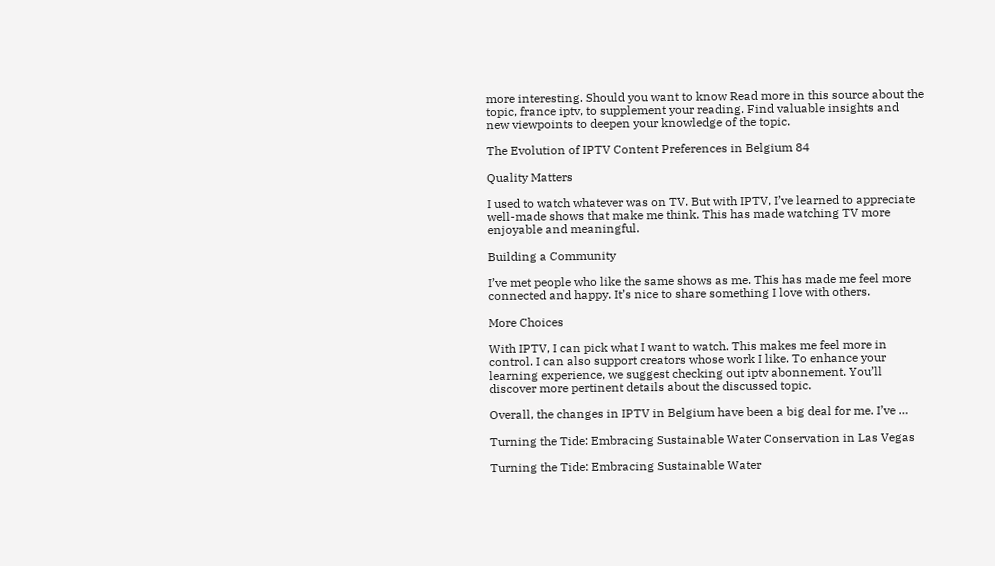more interesting. Should you want to know Read more in this source about the topic, france iptv, to supplement your reading. Find valuable insights and new viewpoints to deepen your knowledge of the topic.

The Evolution of IPTV Content Preferences in Belgium 84

Quality Matters

I used to watch whatever was on TV. But with IPTV, I’ve learned to appreciate well-made shows that make me think. This has made watching TV more enjoyable and meaningful.

Building a Community

I’ve met people who like the same shows as me. This has made me feel more connected and happy. It’s nice to share something I love with others.

More Choices

With IPTV, I can pick what I want to watch. This makes me feel more in control. I can also support creators whose work I like. To enhance your learning experience, we suggest checking out iptv abonnement. You’ll discover more pertinent details about the discussed topic.

Overall, the changes in IPTV in Belgium have been a big deal for me. I’ve …

Turning the Tide: Embracing Sustainable Water Conservation in Las Vegas

Turning the Tide: Embracing Sustainable Water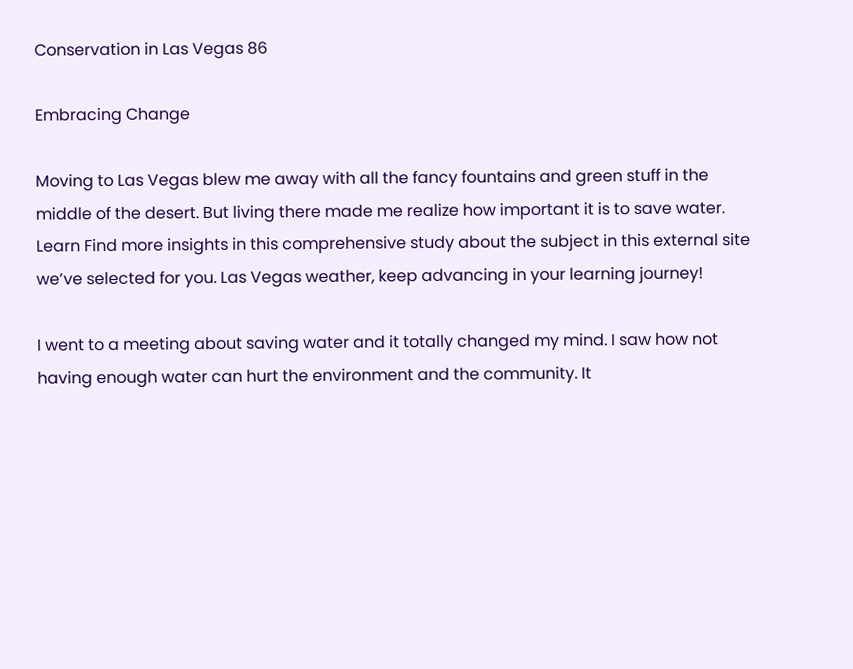Conservation in Las Vegas 86

Embracing Change

Moving to Las Vegas blew me away with all the fancy fountains and green stuff in the middle of the desert. But living there made me realize how important it is to save water. Learn Find more insights in this comprehensive study about the subject in this external site we’ve selected for you. Las Vegas weather, keep advancing in your learning journey!

I went to a meeting about saving water and it totally changed my mind. I saw how not having enough water can hurt the environment and the community. It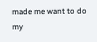made me want to do my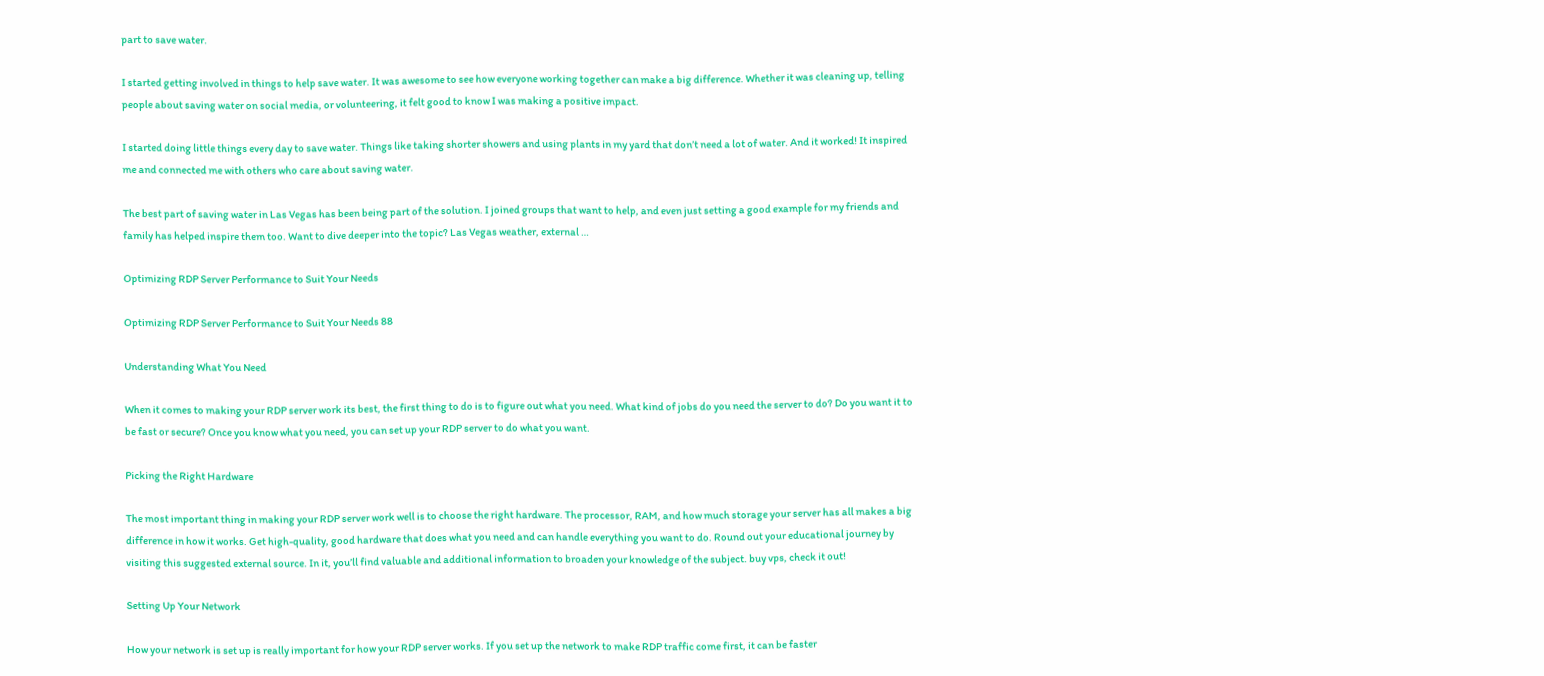part to save water.

I started getting involved in things to help save water. It was awesome to see how everyone working together can make a big difference. Whether it was cleaning up, telling people about saving water on social media, or volunteering, it felt good to know I was making a positive impact.

I started doing little things every day to save water. Things like taking shorter showers and using plants in my yard that don’t need a lot of water. And it worked! It inspired me and connected me with others who care about saving water.

The best part of saving water in Las Vegas has been being part of the solution. I joined groups that want to help, and even just setting a good example for my friends and family has helped inspire them too. Want to dive deeper into the topic? Las Vegas weather, external …

Optimizing RDP Server Performance to Suit Your Needs

Optimizing RDP Server Performance to Suit Your Needs 88

Understanding What You Need

When it comes to making your RDP server work its best, the first thing to do is to figure out what you need. What kind of jobs do you need the server to do? Do you want it to be fast or secure? Once you know what you need, you can set up your RDP server to do what you want.

Picking the Right Hardware

The most important thing in making your RDP server work well is to choose the right hardware. The processor, RAM, and how much storage your server has all makes a big difference in how it works. Get high-quality, good hardware that does what you need and can handle everything you want to do. Round out your educational journey by visiting this suggested external source. In it, you’ll find valuable and additional information to broaden your knowledge of the subject. buy vps, check it out!

Setting Up Your Network

How your network is set up is really important for how your RDP server works. If you set up the network to make RDP traffic come first, it can be faster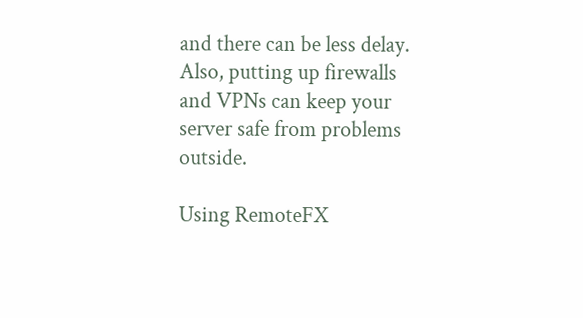and there can be less delay. Also, putting up firewalls and VPNs can keep your server safe from problems outside.

Using RemoteFX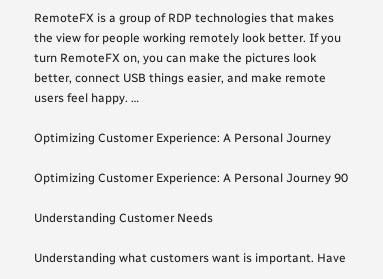RemoteFX is a group of RDP technologies that makes the view for people working remotely look better. If you turn RemoteFX on, you can make the pictures look better, connect USB things easier, and make remote users feel happy. …

Optimizing Customer Experience: A Personal Journey

Optimizing Customer Experience: A Personal Journey 90

Understanding Customer Needs

Understanding what customers want is important. Have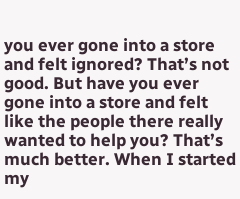you ever gone into a store and felt ignored? That’s not good. But have you ever gone into a store and felt like the people there really wanted to help you? That’s much better. When I started my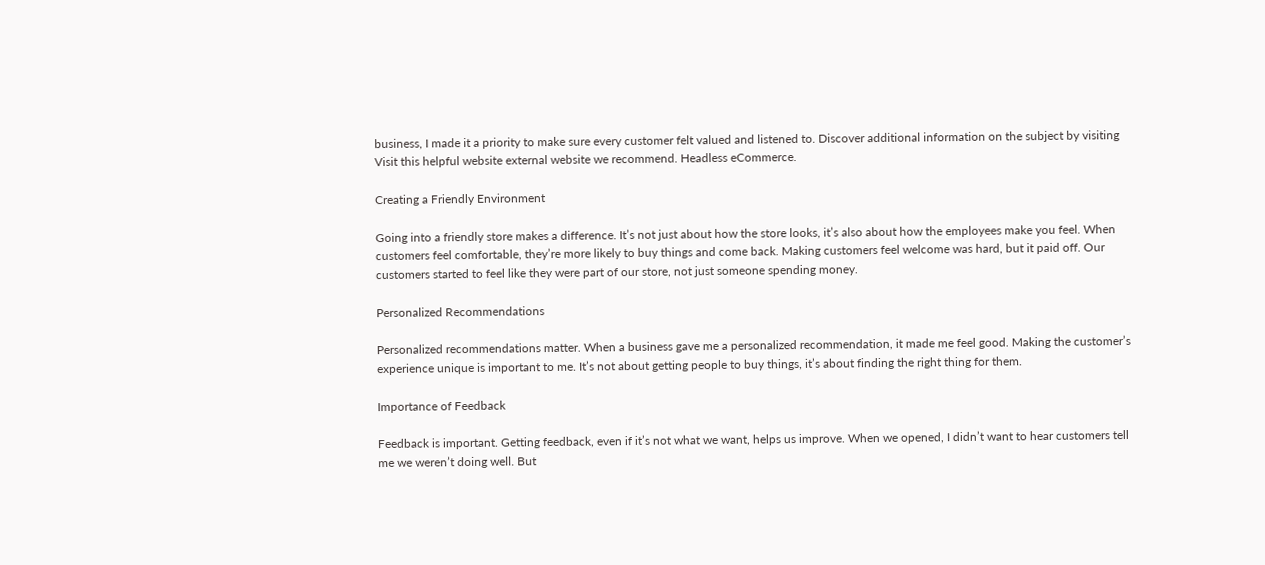business, I made it a priority to make sure every customer felt valued and listened to. Discover additional information on the subject by visiting Visit this helpful website external website we recommend. Headless eCommerce.

Creating a Friendly Environment

Going into a friendly store makes a difference. It’s not just about how the store looks, it’s also about how the employees make you feel. When customers feel comfortable, they’re more likely to buy things and come back. Making customers feel welcome was hard, but it paid off. Our customers started to feel like they were part of our store, not just someone spending money.

Personalized Recommendations

Personalized recommendations matter. When a business gave me a personalized recommendation, it made me feel good. Making the customer’s experience unique is important to me. It’s not about getting people to buy things, it’s about finding the right thing for them.

Importance of Feedback

Feedback is important. Getting feedback, even if it’s not what we want, helps us improve. When we opened, I didn’t want to hear customers tell me we weren’t doing well. But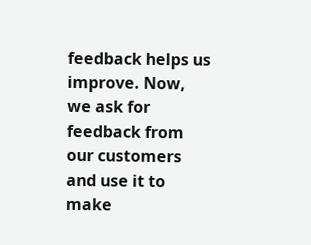feedback helps us improve. Now, we ask for feedback from our customers and use it to make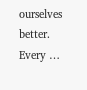ourselves better. Every …